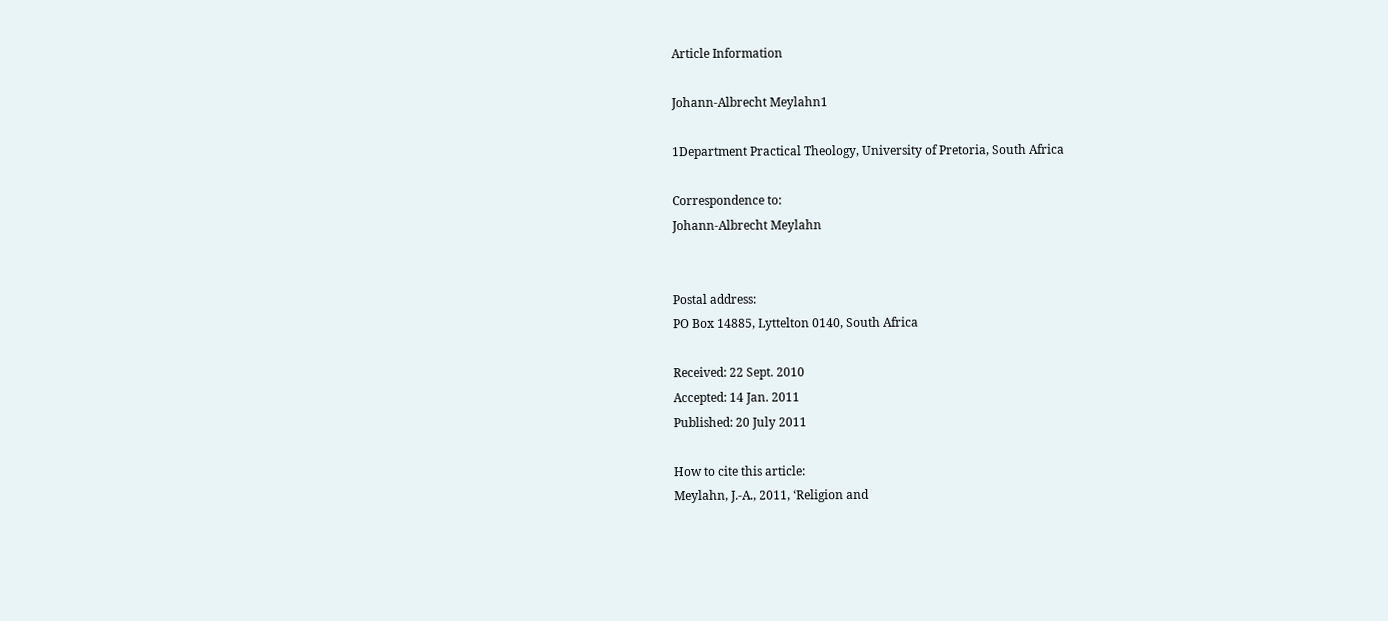Article Information

Johann-Albrecht Meylahn1

1Department Practical Theology, University of Pretoria, South Africa

Correspondence to:
Johann-Albrecht Meylahn


Postal address:
PO Box 14885, Lyttelton 0140, South Africa

Received: 22 Sept. 2010
Accepted: 14 Jan. 2011
Published: 20 July 2011

How to cite this article:
Meylahn, J.-A., 2011, ‘Religion and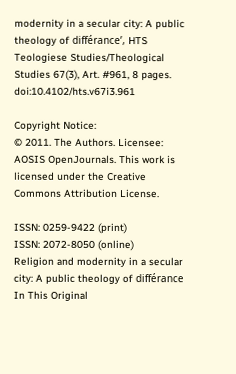modernity in a secular city: A public theology of différance’, HTS Teologiese Studies/Theological Studies 67(3), Art. #961, 8 pages. doi:10.4102/hts.v67i3.961

Copyright Notice:
© 2011. The Authors. Licensee: AOSIS OpenJournals. This work is licensed under the Creative Commons Attribution License.

ISSN: 0259-9422 (print)
ISSN: 2072-8050 (online)
Religion and modernity in a secular city: A public theology of différance
In This Original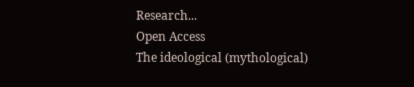Research...
Open Access
The ideological (mythological)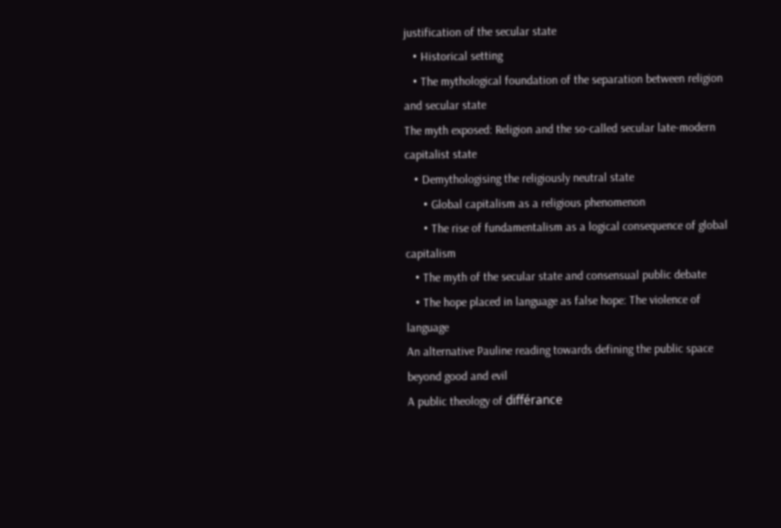justification of the secular state
   • Historical setting
   • The mythological foundation of the separation between religion and secular state
The myth exposed: Religion and the so-called secular late-modern capitalist state
   • Demythologising the religiously neutral state
      • Global capitalism as a religious phenomenon
      • The rise of fundamentalism as a logical consequence of global capitalism
   • The myth of the secular state and consensual public debate
   • The hope placed in language as false hope: The violence of language
An alternative Pauline reading towards defining the public space beyond good and evil
A public theology of différance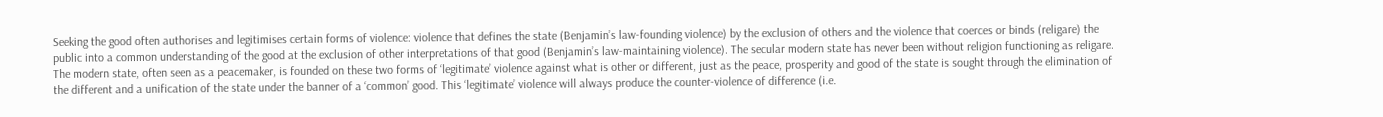Seeking the good often authorises and legitimises certain forms of violence: violence that defines the state (Benjamin’s law-founding violence) by the exclusion of others and the violence that coerces or binds (religare) the public into a common understanding of the good at the exclusion of other interpretations of that good (Benjamin’s law-maintaining violence). The secular modern state has never been without religion functioning as religare. The modern state, often seen as a peacemaker, is founded on these two forms of ‘legitimate’ violence against what is other or different, just as the peace, prosperity and good of the state is sought through the elimination of the different and a unification of the state under the banner of a ‘common’ good. This ‘legitimate’ violence will always produce the counter-violence of difference (i.e.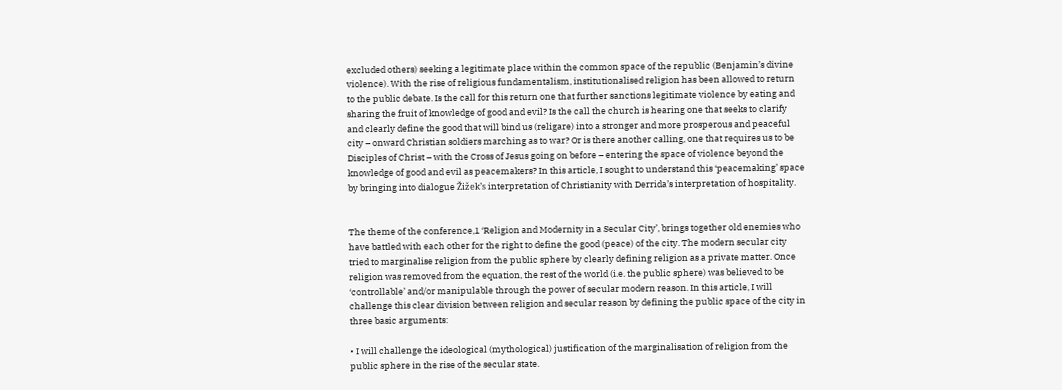excluded others) seeking a legitimate place within the common space of the republic (Benjamin’s divine violence). With the rise of religious fundamentalism, institutionalised religion has been allowed to return to the public debate. Is the call for this return one that further sanctions legitimate violence by eating and sharing the fruit of knowledge of good and evil? Is the call the church is hearing one that seeks to clarify and clearly define the good that will bind us (religare) into a stronger and more prosperous and peaceful city – onward Christian soldiers marching as to war? Or is there another calling, one that requires us to be Disciples of Christ – with the Cross of Jesus going on before – entering the space of violence beyond the knowledge of good and evil as peacemakers? In this article, I sought to understand this ‘peacemaking’ space by bringing into dialogue Žižek’s interpretation of Christianity with Derrida’s interpretation of hospitality.


The theme of the conference,1 ‘Religion and Modernity in a Secular City’, brings together old enemies who have battled with each other for the right to define the good (peace) of the city. The modern secular city tried to marginalise religion from the public sphere by clearly defining religion as a private matter. Once religion was removed from the equation, the rest of the world (i.e. the public sphere) was believed to be ‘controllable’ and/or manipulable through the power of secular modern reason. In this article, I will challenge this clear division between religion and secular reason by defining the public space of the city in three basic arguments:

• I will challenge the ideological (mythological) justification of the marginalisation of religion from the public sphere in the rise of the secular state.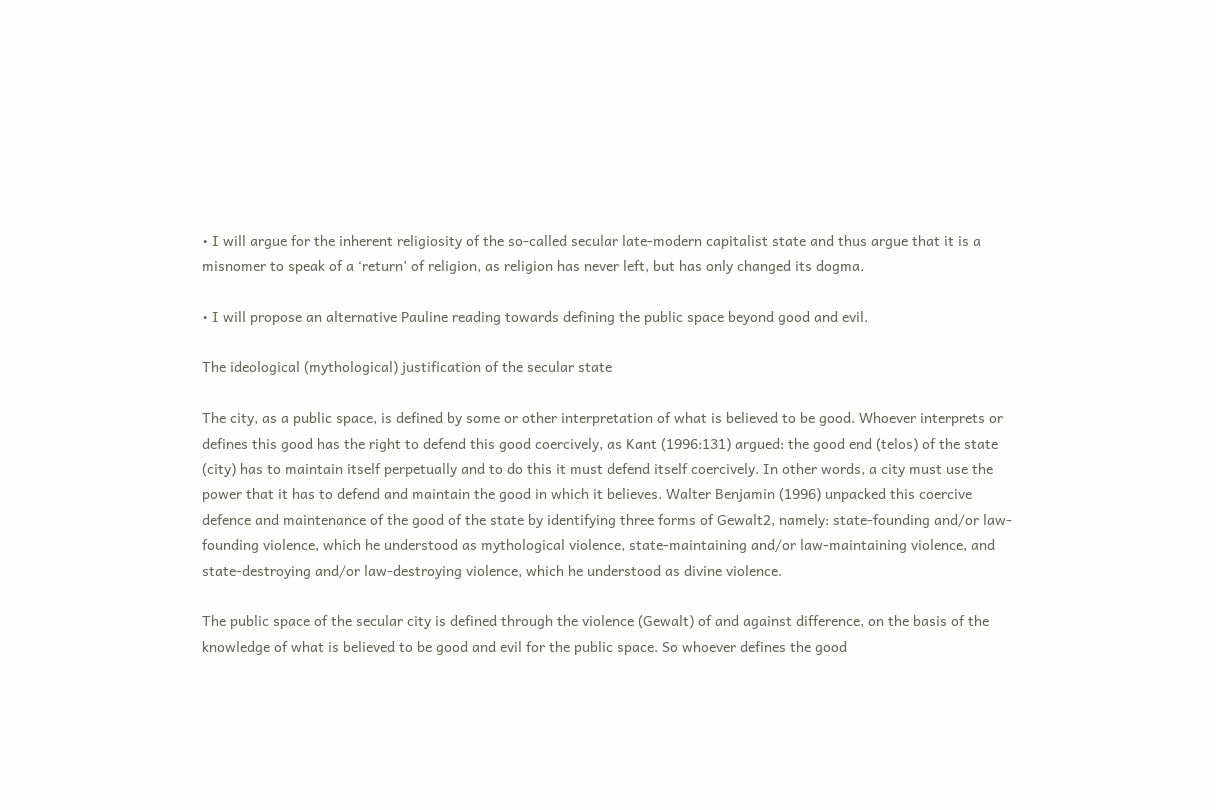• I will argue for the inherent religiosity of the so-called secular late-modern capitalist state and thus argue that it is a misnomer to speak of a ‘return’ of religion, as religion has never left, but has only changed its dogma.

• I will propose an alternative Pauline reading towards defining the public space beyond good and evil.

The ideological (mythological) justification of the secular state

The city, as a public space, is defined by some or other interpretation of what is believed to be good. Whoever interprets or defines this good has the right to defend this good coercively, as Kant (1996:131) argued: the good end (telos) of the state (city) has to maintain itself perpetually and to do this it must defend itself coercively. In other words, a city must use the power that it has to defend and maintain the good in which it believes. Walter Benjamin (1996) unpacked this coercive defence and maintenance of the good of the state by identifying three forms of Gewalt2, namely: state-founding and/or law-founding violence, which he understood as mythological violence, state-maintaining and/or law-maintaining violence, and state-destroying and/or law-destroying violence, which he understood as divine violence.

The public space of the secular city is defined through the violence (Gewalt) of and against difference, on the basis of the knowledge of what is believed to be good and evil for the public space. So whoever defines the good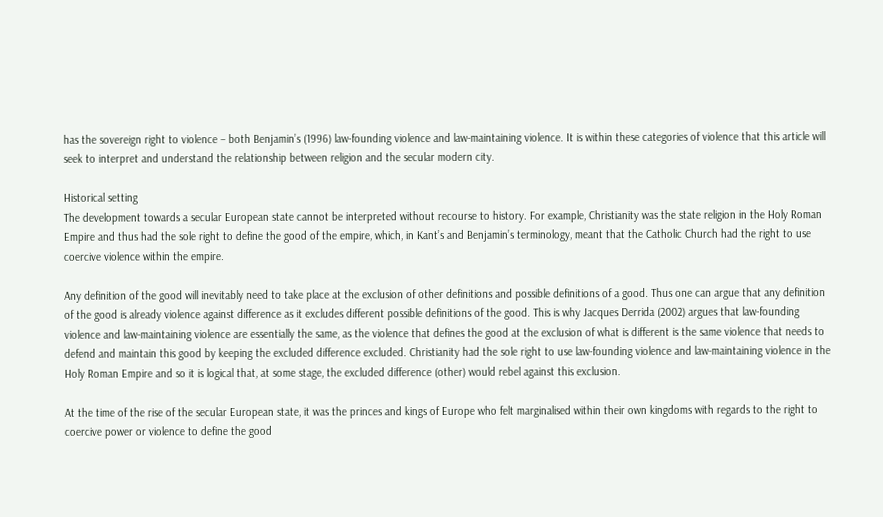has the sovereign right to violence – both Benjamin’s (1996) law-founding violence and law-maintaining violence. It is within these categories of violence that this article will seek to interpret and understand the relationship between religion and the secular modern city.

Historical setting
The development towards a secular European state cannot be interpreted without recourse to history. For example, Christianity was the state religion in the Holy Roman Empire and thus had the sole right to define the good of the empire, which, in Kant’s and Benjamin’s terminology, meant that the Catholic Church had the right to use coercive violence within the empire.

Any definition of the good will inevitably need to take place at the exclusion of other definitions and possible definitions of a good. Thus one can argue that any definition of the good is already violence against difference as it excludes different possible definitions of the good. This is why Jacques Derrida (2002) argues that law-founding violence and law-maintaining violence are essentially the same, as the violence that defines the good at the exclusion of what is different is the same violence that needs to defend and maintain this good by keeping the excluded difference excluded. Christianity had the sole right to use law-founding violence and law-maintaining violence in the Holy Roman Empire and so it is logical that, at some stage, the excluded difference (other) would rebel against this exclusion.

At the time of the rise of the secular European state, it was the princes and kings of Europe who felt marginalised within their own kingdoms with regards to the right to coercive power or violence to define the good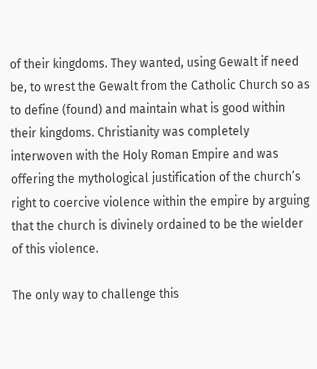of their kingdoms. They wanted, using Gewalt if need be, to wrest the Gewalt from the Catholic Church so as to define (found) and maintain what is good within their kingdoms. Christianity was completely interwoven with the Holy Roman Empire and was offering the mythological justification of the church’s right to coercive violence within the empire by arguing that the church is divinely ordained to be the wielder of this violence.

The only way to challenge this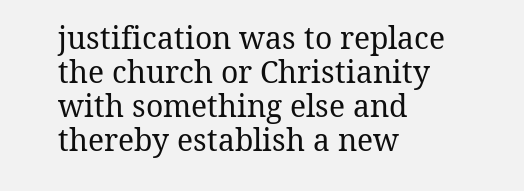justification was to replace the church or Christianity with something else and thereby establish a new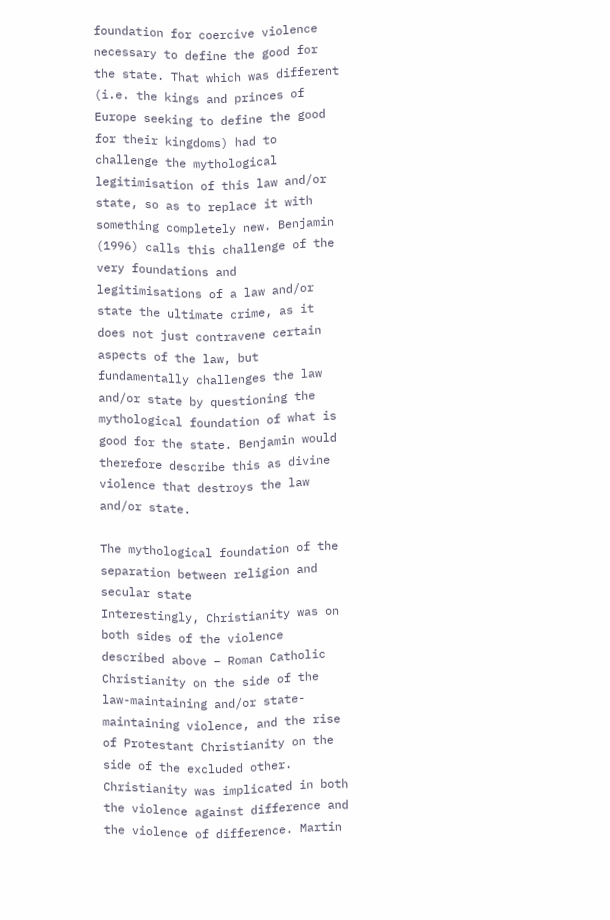foundation for coercive violence necessary to define the good for the state. That which was different (i.e. the kings and princes of Europe seeking to define the good for their kingdoms) had to challenge the mythological legitimisation of this law and/or state, so as to replace it with something completely new. Benjamin (1996) calls this challenge of the very foundations and legitimisations of a law and/or state the ultimate crime, as it does not just contravene certain aspects of the law, but fundamentally challenges the law and/or state by questioning the mythological foundation of what is good for the state. Benjamin would therefore describe this as divine violence that destroys the law and/or state.

The mythological foundation of the separation between religion and secular state
Interestingly, Christianity was on both sides of the violence described above – Roman Catholic Christianity on the side of the law-maintaining and/or state-maintaining violence, and the rise of Protestant Christianity on the side of the excluded other. Christianity was implicated in both the violence against difference and the violence of difference. Martin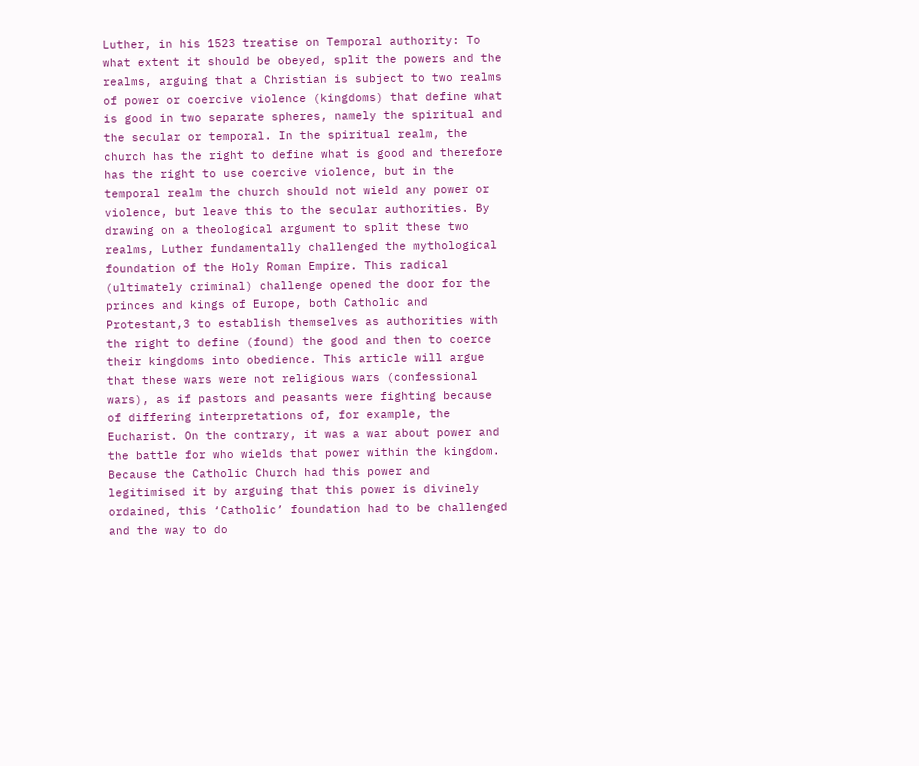Luther, in his 1523 treatise on Temporal authority: To what extent it should be obeyed, split the powers and the realms, arguing that a Christian is subject to two realms of power or coercive violence (kingdoms) that define what is good in two separate spheres, namely the spiritual and the secular or temporal. In the spiritual realm, the church has the right to define what is good and therefore has the right to use coercive violence, but in the temporal realm the church should not wield any power or violence, but leave this to the secular authorities. By drawing on a theological argument to split these two realms, Luther fundamentally challenged the mythological foundation of the Holy Roman Empire. This radical (ultimately criminal) challenge opened the door for the princes and kings of Europe, both Catholic and Protestant,3 to establish themselves as authorities with the right to define (found) the good and then to coerce their kingdoms into obedience. This article will argue that these wars were not religious wars (confessional wars), as if pastors and peasants were fighting because of differing interpretations of, for example, the Eucharist. On the contrary, it was a war about power and the battle for who wields that power within the kingdom. Because the Catholic Church had this power and legitimised it by arguing that this power is divinely ordained, this ‘Catholic’ foundation had to be challenged and the way to do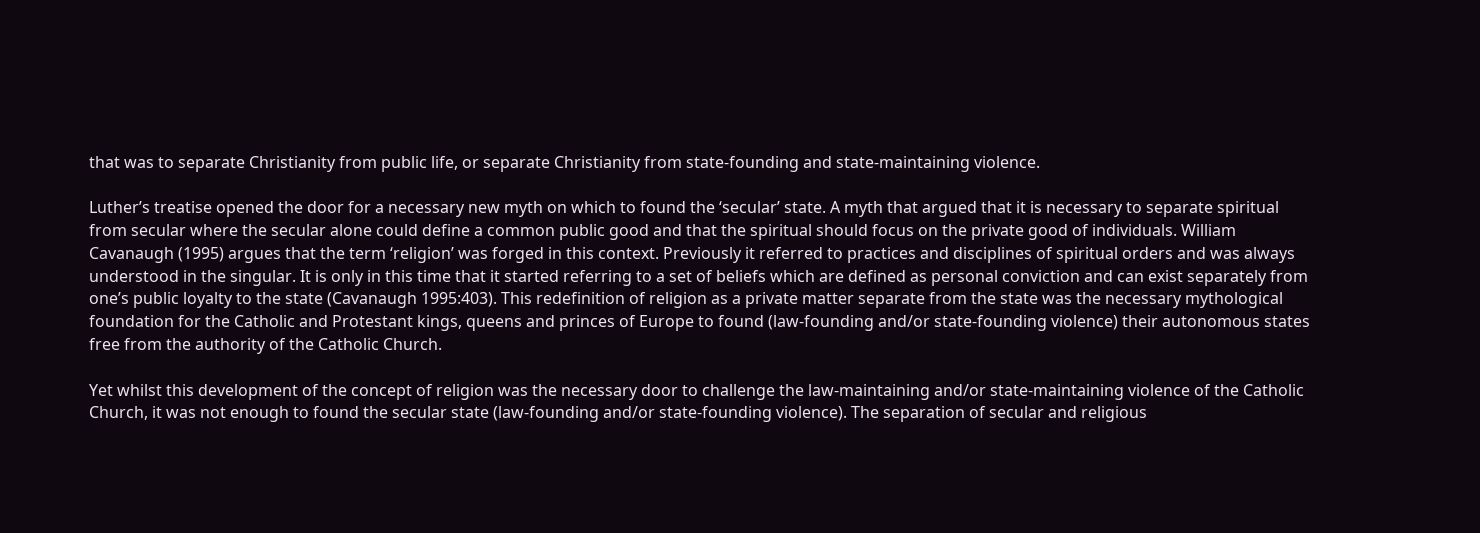that was to separate Christianity from public life, or separate Christianity from state-founding and state-maintaining violence.

Luther’s treatise opened the door for a necessary new myth on which to found the ‘secular’ state. A myth that argued that it is necessary to separate spiritual from secular where the secular alone could define a common public good and that the spiritual should focus on the private good of individuals. William Cavanaugh (1995) argues that the term ‘religion’ was forged in this context. Previously it referred to practices and disciplines of spiritual orders and was always understood in the singular. It is only in this time that it started referring to a set of beliefs which are defined as personal conviction and can exist separately from one’s public loyalty to the state (Cavanaugh 1995:403). This redefinition of religion as a private matter separate from the state was the necessary mythological foundation for the Catholic and Protestant kings, queens and princes of Europe to found (law-founding and/or state-founding violence) their autonomous states free from the authority of the Catholic Church.

Yet whilst this development of the concept of religion was the necessary door to challenge the law-maintaining and/or state-maintaining violence of the Catholic Church, it was not enough to found the secular state (law-founding and/or state-founding violence). The separation of secular and religious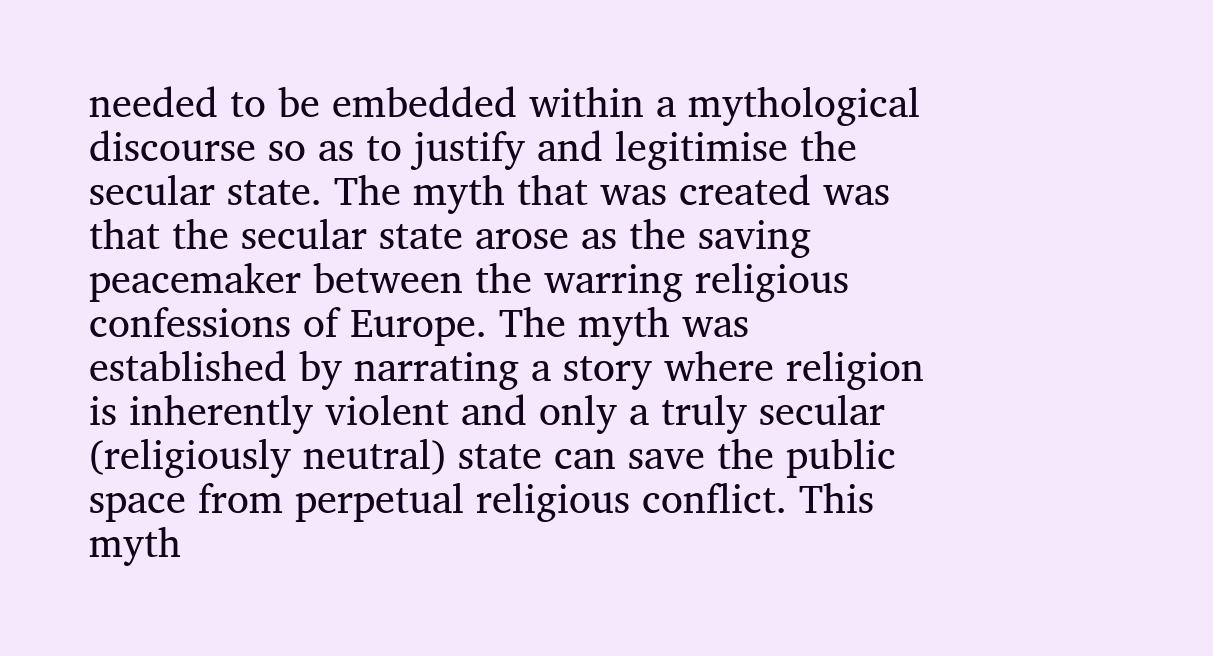needed to be embedded within a mythological discourse so as to justify and legitimise the secular state. The myth that was created was that the secular state arose as the saving peacemaker between the warring religious confessions of Europe. The myth was established by narrating a story where religion is inherently violent and only a truly secular (religiously neutral) state can save the public space from perpetual religious conflict. This myth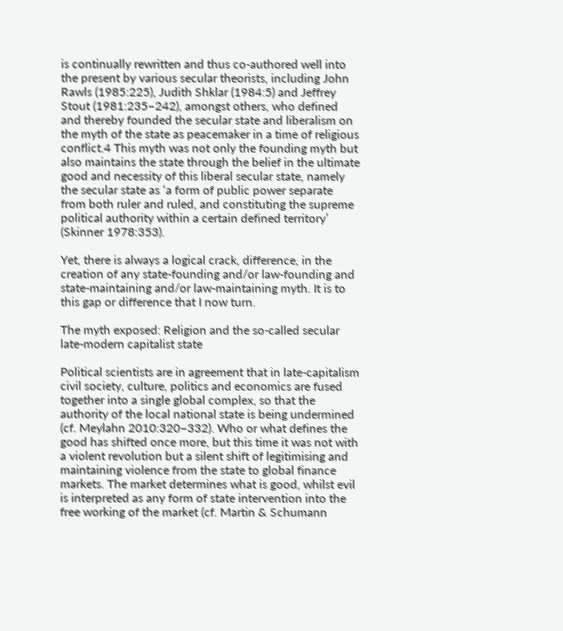is continually rewritten and thus co-authored well into the present by various secular theorists, including John Rawls (1985:225), Judith Shklar (1984:5) and Jeffrey Stout (1981:235−242), amongst others, who defined and thereby founded the secular state and liberalism on the myth of the state as peacemaker in a time of religious conflict.4 This myth was not only the founding myth but also maintains the state through the belief in the ultimate good and necessity of this liberal secular state, namely the secular state as ‘a form of public power separate from both ruler and ruled, and constituting the supreme political authority within a certain defined territory’ (Skinner 1978:353).

Yet, there is always a logical crack, difference, in the creation of any state-founding and/or law-founding and state-maintaining and/or law-maintaining myth. It is to this gap or difference that I now turn.

The myth exposed: Religion and the so-called secular late-modern capitalist state

Political scientists are in agreement that in late-capitalism civil society, culture, politics and economics are fused together into a single global complex, so that the authority of the local national state is being undermined (cf. Meylahn 2010:320−332). Who or what defines the good has shifted once more, but this time it was not with a violent revolution but a silent shift of legitimising and maintaining violence from the state to global finance markets. The market determines what is good, whilst evil is interpreted as any form of state intervention into the free working of the market (cf. Martin & Schumann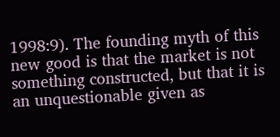1998:9). The founding myth of this new good is that the market is not something constructed, but that it is an unquestionable given as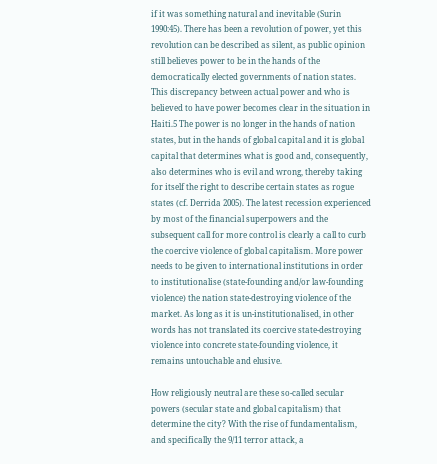if it was something natural and inevitable (Surin 1990:45). There has been a revolution of power, yet this revolution can be described as silent, as public opinion still believes power to be in the hands of the democratically elected governments of nation states. This discrepancy between actual power and who is believed to have power becomes clear in the situation in Haiti.5 The power is no longer in the hands of nation states, but in the hands of global capital and it is global capital that determines what is good and, consequently, also determines who is evil and wrong, thereby taking for itself the right to describe certain states as rogue states (cf. Derrida 2005). The latest recession experienced by most of the financial superpowers and the subsequent call for more control is clearly a call to curb the coercive violence of global capitalism. More power needs to be given to international institutions in order to institutionalise (state-founding and/or law-founding violence) the nation state-destroying violence of the market. As long as it is un-institutionalised, in other words has not translated its coercive state-destroying violence into concrete state-founding violence, it remains untouchable and elusive.

How religiously neutral are these so-called secular powers (secular state and global capitalism) that determine the city? With the rise of fundamentalism, and specifically the 9/11 terror attack, a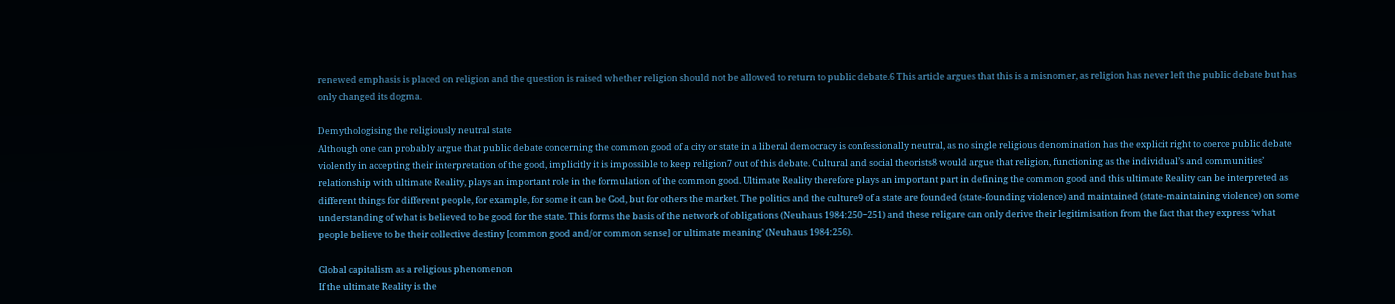renewed emphasis is placed on religion and the question is raised whether religion should not be allowed to return to public debate.6 This article argues that this is a misnomer, as religion has never left the public debate but has only changed its dogma.

Demythologising the religiously neutral state
Although one can probably argue that public debate concerning the common good of a city or state in a liberal democracy is confessionally neutral, as no single religious denomination has the explicit right to coerce public debate violently in accepting their interpretation of the good, implicitly it is impossible to keep religion7 out of this debate. Cultural and social theorists8 would argue that religion, functioning as the individual’s and communities’ relationship with ultimate Reality, plays an important role in the formulation of the common good. Ultimate Reality therefore plays an important part in defining the common good and this ultimate Reality can be interpreted as different things for different people, for example, for some it can be God, but for others the market. The politics and the culture9 of a state are founded (state-founding violence) and maintained (state-maintaining violence) on some understanding of what is believed to be good for the state. This forms the basis of the network of obligations (Neuhaus 1984:250−251) and these religare can only derive their legitimisation from the fact that they express ‘what people believe to be their collective destiny [common good and/or common sense] or ultimate meaning’ (Neuhaus 1984:256).

Global capitalism as a religious phenomenon
If the ultimate Reality is the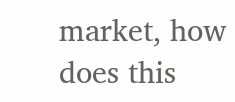market, how does this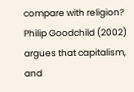compare with religion? Philip Goodchild (2002) argues that capitalism, and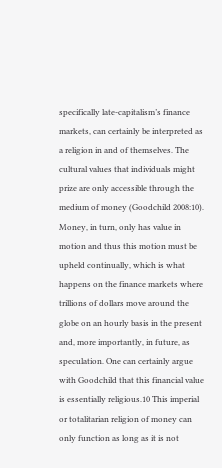specifically late-capitalism’s finance markets, can certainly be interpreted as a religion in and of themselves. The cultural values that individuals might prize are only accessible through the medium of money (Goodchild 2008:10). Money, in turn, only has value in motion and thus this motion must be upheld continually, which is what happens on the finance markets where trillions of dollars move around the globe on an hourly basis in the present and, more importantly, in future, as speculation. One can certainly argue with Goodchild that this financial value is essentially religious.10 This imperial or totalitarian religion of money can only function as long as it is not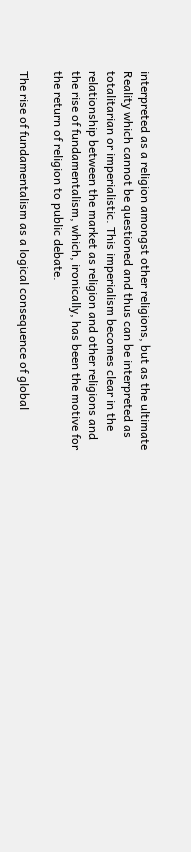interpreted as a religion amongst other religions, but as the ultimate Reality which cannot be questioned and thus can be interpreted as totalitarian or imperialistic. This imperialism becomes clear in the relationship between the market as religion and other religions and the rise of fundamentalism, which, ironically, has been the motive for the return of religion to public debate.

The rise of fundamentalism as a logical consequence of global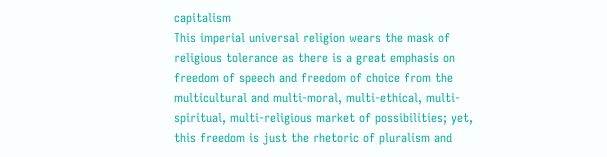capitalism
This imperial universal religion wears the mask of religious tolerance as there is a great emphasis on freedom of speech and freedom of choice from the multicultural and multi-moral, multi-ethical, multi-spiritual, multi-religious market of possibilities; yet, this freedom is just the rhetoric of pluralism and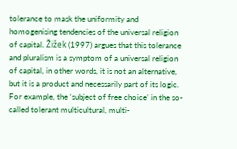tolerance to mask the uniformity and homogenising tendencies of the universal religion of capital. Žižek (1997) argues that this tolerance and pluralism is a symptom of a universal religion of capital, in other words, it is not an alternative, but it is a product and necessarily part of its logic. For example, the ‘subject of free choice’ in the so-called tolerant multicultural, multi-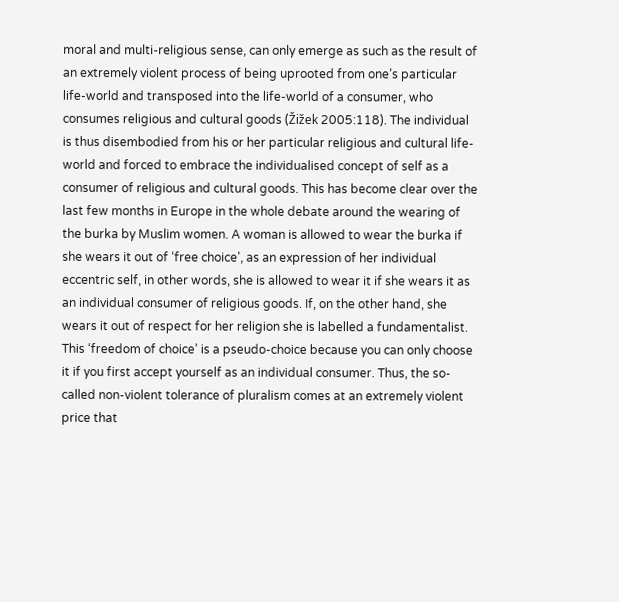moral and multi-religious sense, can only emerge as such as the result of an extremely violent process of being uprooted from one’s particular life-world and transposed into the life-world of a consumer, who consumes religious and cultural goods (Žižek 2005:118). The individual is thus disembodied from his or her particular religious and cultural life-world and forced to embrace the individualised concept of self as a consumer of religious and cultural goods. This has become clear over the last few months in Europe in the whole debate around the wearing of the burka by Muslim women. A woman is allowed to wear the burka if she wears it out of ‘free choice’, as an expression of her individual eccentric self, in other words, she is allowed to wear it if she wears it as an individual consumer of religious goods. If, on the other hand, she wears it out of respect for her religion she is labelled a fundamentalist. This ‘freedom of choice’ is a pseudo-choice because you can only choose it if you first accept yourself as an individual consumer. Thus, the so-called non-violent tolerance of pluralism comes at an extremely violent price that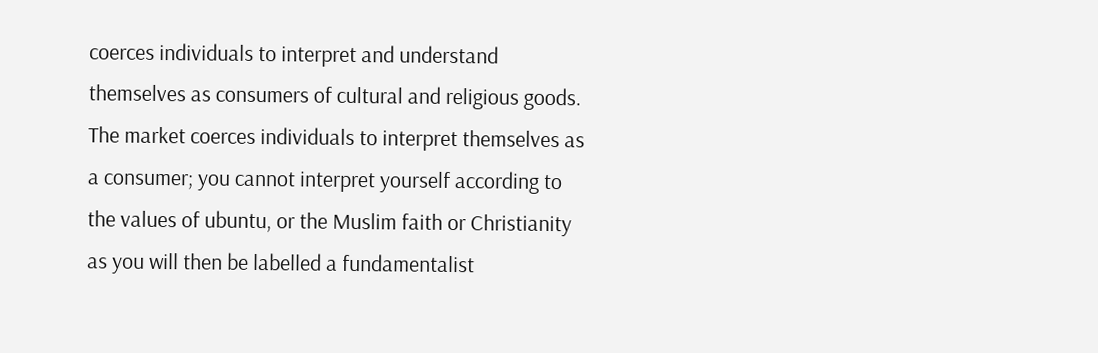coerces individuals to interpret and understand themselves as consumers of cultural and religious goods. The market coerces individuals to interpret themselves as a consumer; you cannot interpret yourself according to the values of ubuntu, or the Muslim faith or Christianity as you will then be labelled a fundamentalist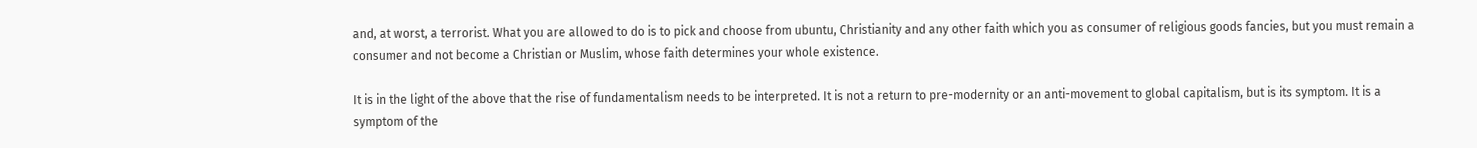and, at worst, a terrorist. What you are allowed to do is to pick and choose from ubuntu, Christianity and any other faith which you as consumer of religious goods fancies, but you must remain a consumer and not become a Christian or Muslim, whose faith determines your whole existence.

It is in the light of the above that the rise of fundamentalism needs to be interpreted. It is not a return to pre-modernity or an anti-movement to global capitalism, but is its symptom. It is a symptom of the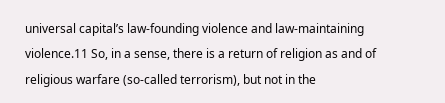universal capital’s law-founding violence and law-maintaining violence.11 So, in a sense, there is a return of religion as and of religious warfare (so-called terrorism), but not in the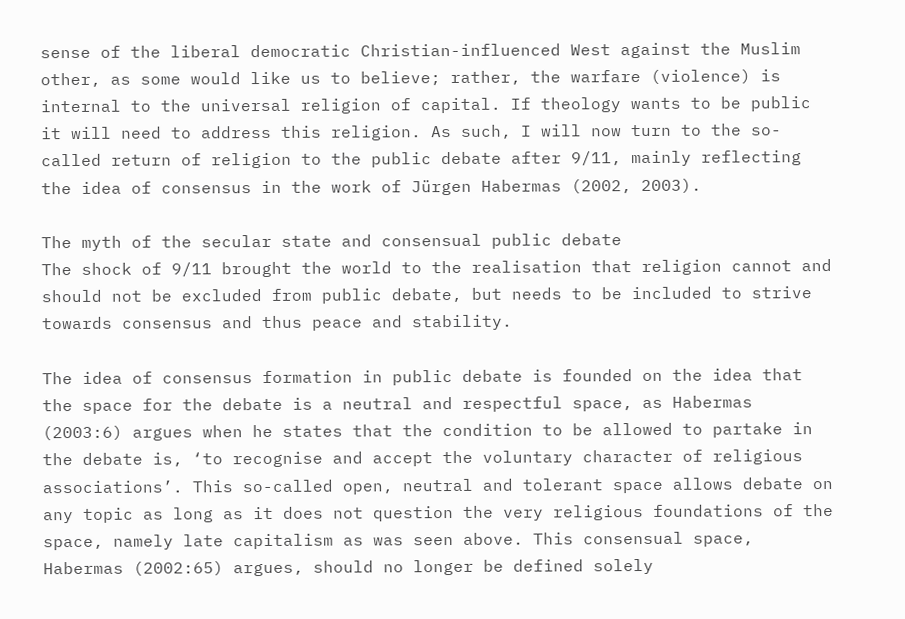sense of the liberal democratic Christian-influenced West against the Muslim other, as some would like us to believe; rather, the warfare (violence) is internal to the universal religion of capital. If theology wants to be public it will need to address this religion. As such, I will now turn to the so-called return of religion to the public debate after 9/11, mainly reflecting the idea of consensus in the work of Jürgen Habermas (2002, 2003).

The myth of the secular state and consensual public debate
The shock of 9/11 brought the world to the realisation that religion cannot and should not be excluded from public debate, but needs to be included to strive towards consensus and thus peace and stability.

The idea of consensus formation in public debate is founded on the idea that the space for the debate is a neutral and respectful space, as Habermas (2003:6) argues when he states that the condition to be allowed to partake in the debate is, ‘to recognise and accept the voluntary character of religious associations’. This so-called open, neutral and tolerant space allows debate on any topic as long as it does not question the very religious foundations of the space, namely late capitalism as was seen above. This consensual space, Habermas (2002:65) argues, should no longer be defined solely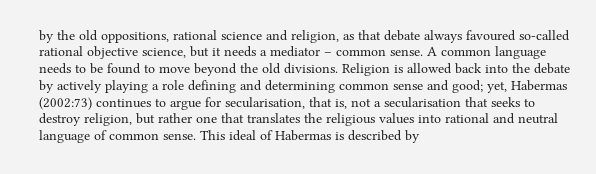by the old oppositions, rational science and religion, as that debate always favoured so-called rational objective science, but it needs a mediator – common sense. A common language needs to be found to move beyond the old divisions. Religion is allowed back into the debate by actively playing a role defining and determining common sense and good; yet, Habermas (2002:73) continues to argue for secularisation, that is, not a secularisation that seeks to destroy religion, but rather one that translates the religious values into rational and neutral language of common sense. This ideal of Habermas is described by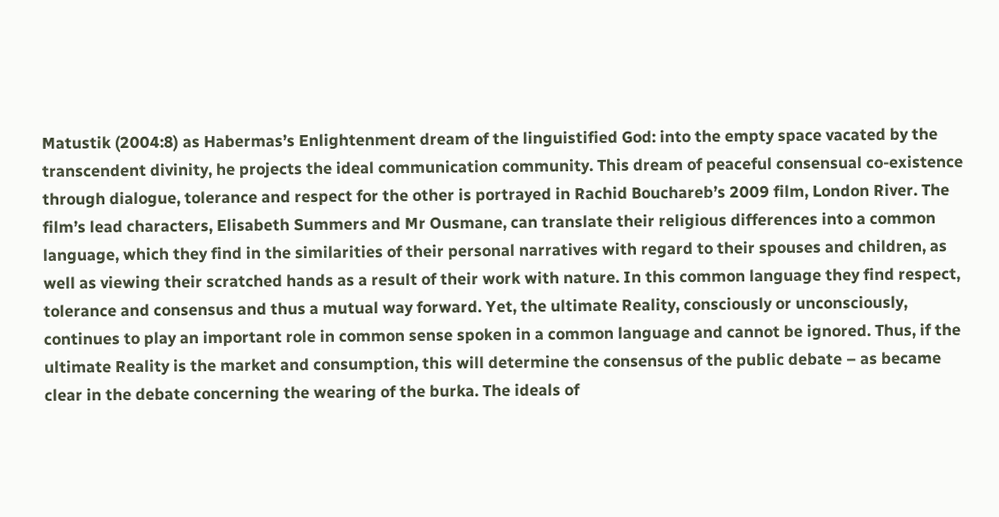Matustik (2004:8) as Habermas’s Enlightenment dream of the linguistified God: into the empty space vacated by the transcendent divinity, he projects the ideal communication community. This dream of peaceful consensual co-existence through dialogue, tolerance and respect for the other is portrayed in Rachid Bouchareb’s 2009 film, London River. The film’s lead characters, Elisabeth Summers and Mr Ousmane, can translate their religious differences into a common language, which they find in the similarities of their personal narratives with regard to their spouses and children, as well as viewing their scratched hands as a result of their work with nature. In this common language they find respect, tolerance and consensus and thus a mutual way forward. Yet, the ultimate Reality, consciously or unconsciously, continues to play an important role in common sense spoken in a common language and cannot be ignored. Thus, if the ultimate Reality is the market and consumption, this will determine the consensus of the public debate – as became clear in the debate concerning the wearing of the burka. The ideals of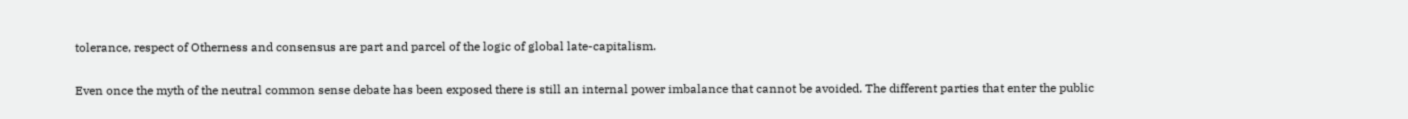tolerance, respect of Otherness and consensus are part and parcel of the logic of global late-capitalism.

Even once the myth of the neutral common sense debate has been exposed there is still an internal power imbalance that cannot be avoided. The different parties that enter the public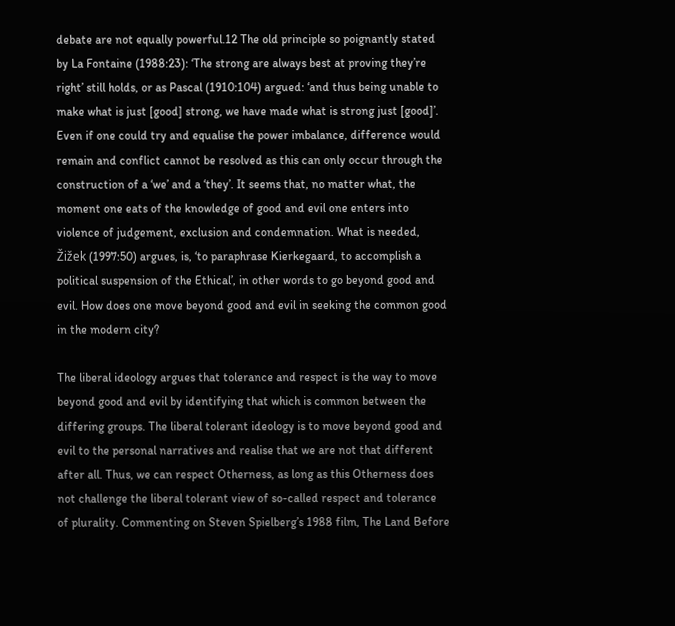debate are not equally powerful.12 The old principle so poignantly stated by La Fontaine (1988:23): ‘The strong are always best at proving they’re right’ still holds, or as Pascal (1910:104) argued: ‘and thus being unable to make what is just [good] strong, we have made what is strong just [good]’. Even if one could try and equalise the power imbalance, difference would remain and conflict cannot be resolved as this can only occur through the construction of a ‘we’ and a ‘they’. It seems that, no matter what, the moment one eats of the knowledge of good and evil one enters into violence of judgement, exclusion and condemnation. What is needed, Žižek (1997:50) argues, is, ‘to paraphrase Kierkegaard, to accomplish a political suspension of the Ethical’, in other words to go beyond good and evil. How does one move beyond good and evil in seeking the common good in the modern city?

The liberal ideology argues that tolerance and respect is the way to move beyond good and evil by identifying that which is common between the differing groups. The liberal tolerant ideology is to move beyond good and evil to the personal narratives and realise that we are not that different after all. Thus, we can respect Otherness, as long as this Otherness does not challenge the liberal tolerant view of so-called respect and tolerance of plurality. Commenting on Steven Spielberg’s 1988 film, The Land Before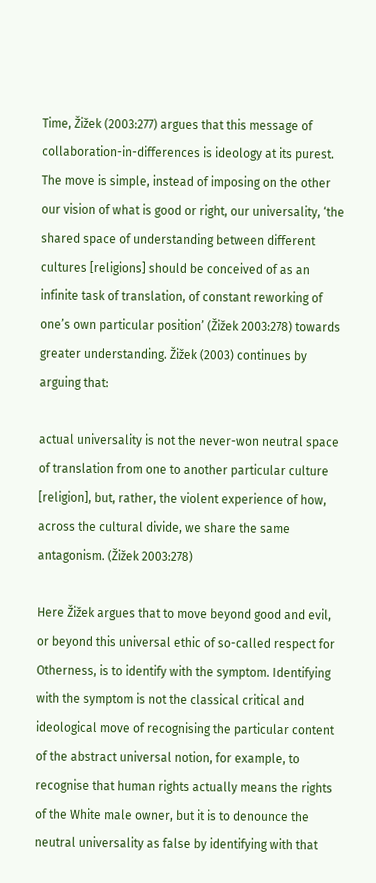Time, Žižek (2003:277) argues that this message of collaboration-in-differences is ideology at its purest. The move is simple, instead of imposing on the other our vision of what is good or right, our universality, ‘the shared space of understanding between different cultures [religions] should be conceived of as an infinite task of translation, of constant reworking of one’s own particular position’ (Žižek 2003:278) towards greater understanding. Žižek (2003) continues by arguing that:

actual universality is not the never-won neutral space of translation from one to another particular culture [religion], but, rather, the violent experience of how, across the cultural divide, we share the same antagonism. (Žižek 2003:278)

Here Žižek argues that to move beyond good and evil, or beyond this universal ethic of so-called respect for Otherness, is to identify with the symptom. Identifying with the symptom is not the classical critical and ideological move of recognising the particular content of the abstract universal notion, for example, to recognise that human rights actually means the rights of the White male owner, but it is to denounce the neutral universality as false by identifying with that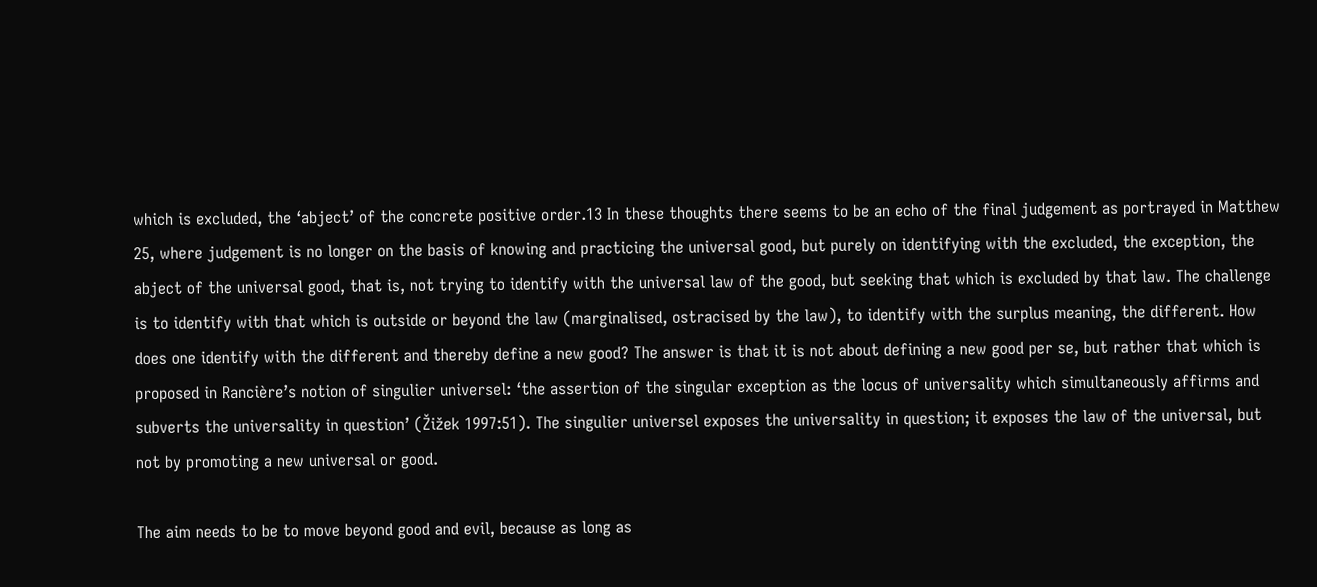which is excluded, the ‘abject’ of the concrete positive order.13 In these thoughts there seems to be an echo of the final judgement as portrayed in Matthew 25, where judgement is no longer on the basis of knowing and practicing the universal good, but purely on identifying with the excluded, the exception, the abject of the universal good, that is, not trying to identify with the universal law of the good, but seeking that which is excluded by that law. The challenge is to identify with that which is outside or beyond the law (marginalised, ostracised by the law), to identify with the surplus meaning, the different. How does one identify with the different and thereby define a new good? The answer is that it is not about defining a new good per se, but rather that which is proposed in Rancière’s notion of singulier universel: ‘the assertion of the singular exception as the locus of universality which simultaneously affirms and subverts the universality in question’ (Žižek 1997:51). The singulier universel exposes the universality in question; it exposes the law of the universal, but not by promoting a new universal or good.

The aim needs to be to move beyond good and evil, because as long as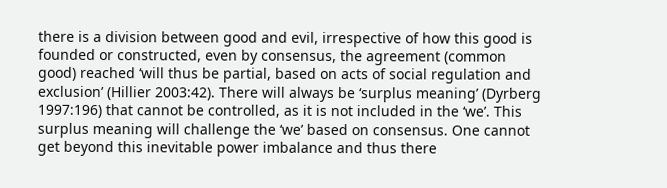there is a division between good and evil, irrespective of how this good is founded or constructed, even by consensus, the agreement (common good) reached ‘will thus be partial, based on acts of social regulation and exclusion’ (Hillier 2003:42). There will always be ‘surplus meaning’ (Dyrberg 1997:196) that cannot be controlled, as it is not included in the ‘we’. This surplus meaning will challenge the ‘we’ based on consensus. One cannot get beyond this inevitable power imbalance and thus there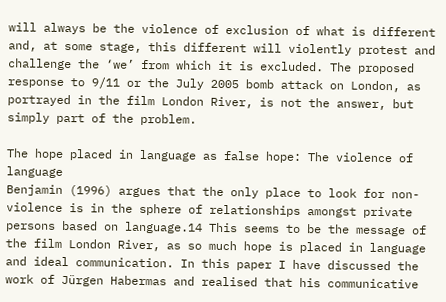will always be the violence of exclusion of what is different and, at some stage, this different will violently protest and challenge the ‘we’ from which it is excluded. The proposed response to 9/11 or the July 2005 bomb attack on London, as portrayed in the film London River, is not the answer, but simply part of the problem.

The hope placed in language as false hope: The violence of language
Benjamin (1996) argues that the only place to look for non-violence is in the sphere of relationships amongst private persons based on language.14 This seems to be the message of the film London River, as so much hope is placed in language and ideal communication. In this paper I have discussed the work of Jürgen Habermas and realised that his communicative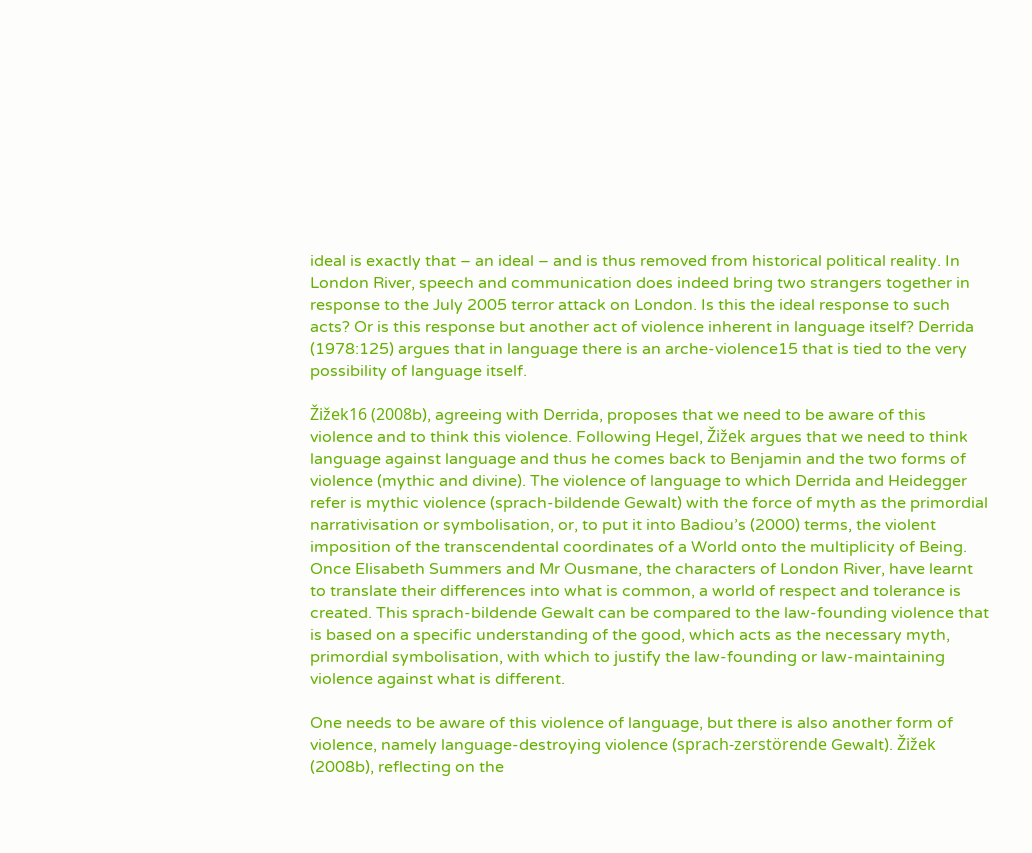ideal is exactly that – an ideal – and is thus removed from historical political reality. In London River, speech and communication does indeed bring two strangers together in response to the July 2005 terror attack on London. Is this the ideal response to such acts? Or is this response but another act of violence inherent in language itself? Derrida (1978:125) argues that in language there is an arche-violence15 that is tied to the very possibility of language itself.

Žižek16 (2008b), agreeing with Derrida, proposes that we need to be aware of this violence and to think this violence. Following Hegel, Žižek argues that we need to think language against language and thus he comes back to Benjamin and the two forms of violence (mythic and divine). The violence of language to which Derrida and Heidegger refer is mythic violence (sprach-bildende Gewalt) with the force of myth as the primordial narrativisation or symbolisation, or, to put it into Badiou’s (2000) terms, the violent imposition of the transcendental coordinates of a World onto the multiplicity of Being. Once Elisabeth Summers and Mr Ousmane, the characters of London River, have learnt to translate their differences into what is common, a world of respect and tolerance is created. This sprach-bildende Gewalt can be compared to the law-founding violence that is based on a specific understanding of the good, which acts as the necessary myth, primordial symbolisation, with which to justify the law-founding or law-maintaining violence against what is different.

One needs to be aware of this violence of language, but there is also another form of violence, namely language-destroying violence (sprach-zerstörende Gewalt). Žižek (2008b), reflecting on the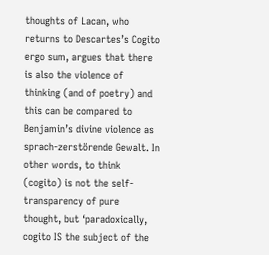thoughts of Lacan, who returns to Descartes’s Cogito ergo sum, argues that there is also the violence of thinking (and of poetry) and this can be compared to Benjamin’s divine violence as sprach-zerstörende Gewalt. In other words, to think (cogito) is not the self-transparency of pure thought, but ‘paradoxically, cogito IS the subject of the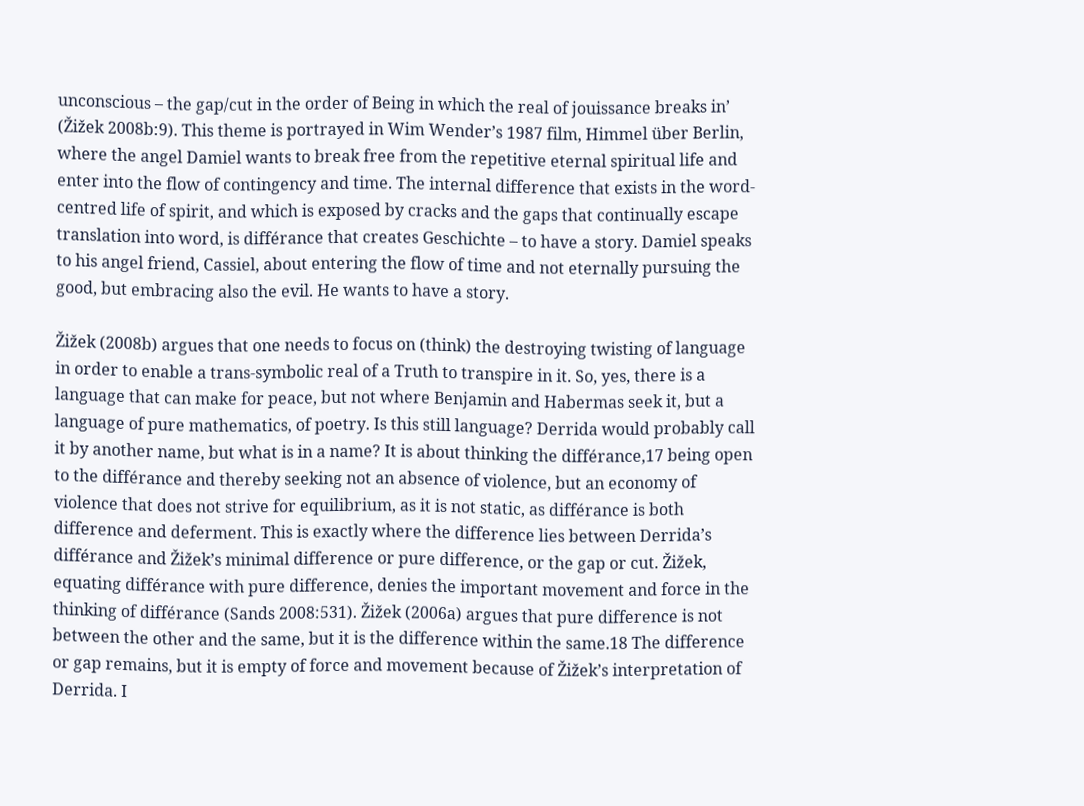unconscious – the gap/cut in the order of Being in which the real of jouissance breaks in’ (Žižek 2008b:9). This theme is portrayed in Wim Wender’s 1987 film, Himmel über Berlin, where the angel Damiel wants to break free from the repetitive eternal spiritual life and enter into the flow of contingency and time. The internal difference that exists in the word-centred life of spirit, and which is exposed by cracks and the gaps that continually escape translation into word, is différance that creates Geschichte – to have a story. Damiel speaks to his angel friend, Cassiel, about entering the flow of time and not eternally pursuing the good, but embracing also the evil. He wants to have a story.

Žižek (2008b) argues that one needs to focus on (think) the destroying twisting of language in order to enable a trans-symbolic real of a Truth to transpire in it. So, yes, there is a language that can make for peace, but not where Benjamin and Habermas seek it, but a language of pure mathematics, of poetry. Is this still language? Derrida would probably call it by another name, but what is in a name? It is about thinking the différance,17 being open to the différance and thereby seeking not an absence of violence, but an economy of violence that does not strive for equilibrium, as it is not static, as différance is both difference and deferment. This is exactly where the difference lies between Derrida’s différance and Žižek’s minimal difference or pure difference, or the gap or cut. Žižek, equating différance with pure difference, denies the important movement and force in the thinking of différance (Sands 2008:531). Žižek (2006a) argues that pure difference is not between the other and the same, but it is the difference within the same.18 The difference or gap remains, but it is empty of force and movement because of Žižek’s interpretation of Derrida. I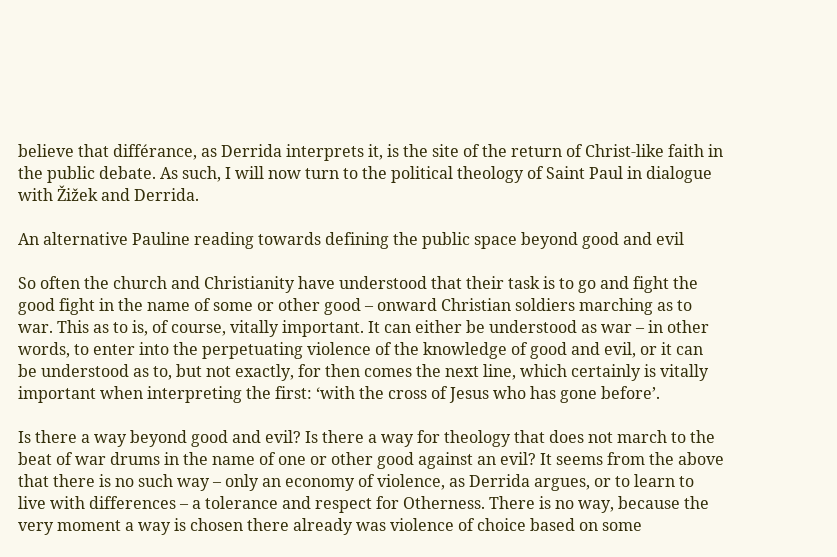believe that différance, as Derrida interprets it, is the site of the return of Christ-like faith in the public debate. As such, I will now turn to the political theology of Saint Paul in dialogue with Žižek and Derrida.

An alternative Pauline reading towards defining the public space beyond good and evil

So often the church and Christianity have understood that their task is to go and fight the good fight in the name of some or other good – onward Christian soldiers marching as to war. This as to is, of course, vitally important. It can either be understood as war – in other words, to enter into the perpetuating violence of the knowledge of good and evil, or it can be understood as to, but not exactly, for then comes the next line, which certainly is vitally important when interpreting the first: ‘with the cross of Jesus who has gone before’.

Is there a way beyond good and evil? Is there a way for theology that does not march to the beat of war drums in the name of one or other good against an evil? It seems from the above that there is no such way – only an economy of violence, as Derrida argues, or to learn to live with differences – a tolerance and respect for Otherness. There is no way, because the very moment a way is chosen there already was violence of choice based on some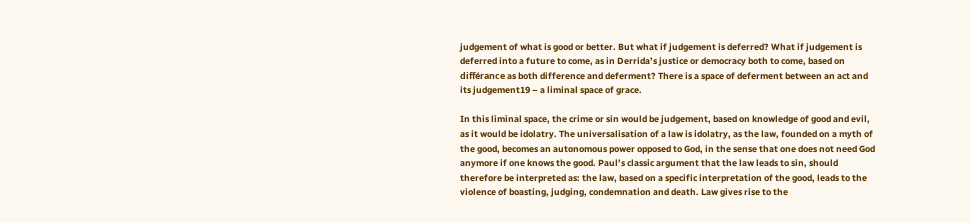judgement of what is good or better. But what if judgement is deferred? What if judgement is deferred into a future to come, as in Derrida’s justice or democracy both to come, based on différance as both difference and deferment? There is a space of deferment between an act and its judgement19 – a liminal space of grace.

In this liminal space, the crime or sin would be judgement, based on knowledge of good and evil, as it would be idolatry. The universalisation of a law is idolatry, as the law, founded on a myth of the good, becomes an autonomous power opposed to God, in the sense that one does not need God anymore if one knows the good. Paul’s classic argument that the law leads to sin, should therefore be interpreted as: the law, based on a specific interpretation of the good, leads to the violence of boasting, judging, condemnation and death. Law gives rise to the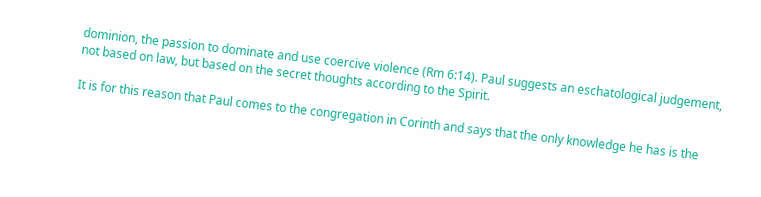dominion, the passion to dominate and use coercive violence (Rm 6:14). Paul suggests an eschatological judgement, not based on law, but based on the secret thoughts according to the Spirit.

It is for this reason that Paul comes to the congregation in Corinth and says that the only knowledge he has is the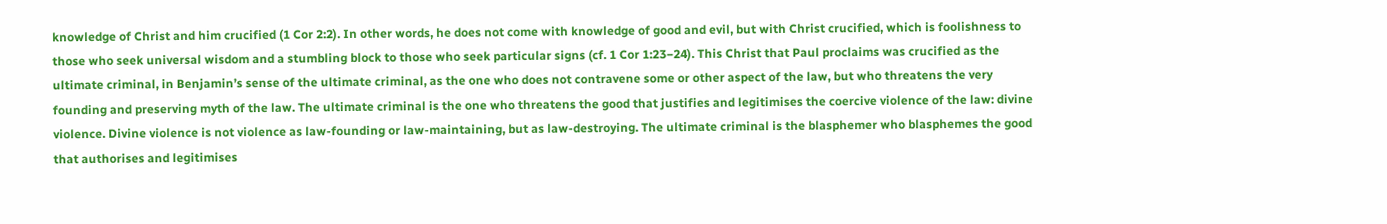knowledge of Christ and him crucified (1 Cor 2:2). In other words, he does not come with knowledge of good and evil, but with Christ crucified, which is foolishness to those who seek universal wisdom and a stumbling block to those who seek particular signs (cf. 1 Cor 1:23−24). This Christ that Paul proclaims was crucified as the ultimate criminal, in Benjamin’s sense of the ultimate criminal, as the one who does not contravene some or other aspect of the law, but who threatens the very founding and preserving myth of the law. The ultimate criminal is the one who threatens the good that justifies and legitimises the coercive violence of the law: divine violence. Divine violence is not violence as law-founding or law-maintaining, but as law-destroying. The ultimate criminal is the blasphemer who blasphemes the good that authorises and legitimises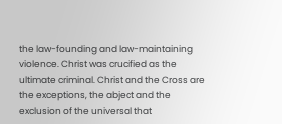the law-founding and law-maintaining violence. Christ was crucified as the ultimate criminal. Christ and the Cross are the exceptions, the abject and the exclusion of the universal that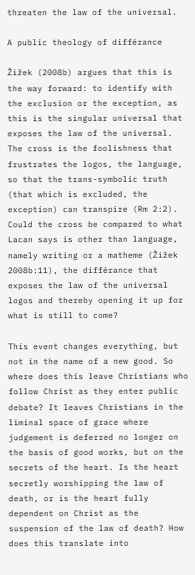threaten the law of the universal.

A public theology of différance

Žižek (2008b) argues that this is the way forward: to identify with the exclusion or the exception, as this is the singular universal that exposes the law of the universal. The cross is the foolishness that frustrates the logos, the language, so that the trans-symbolic truth (that which is excluded, the exception) can transpire (Rm 2:2). Could the cross be compared to what Lacan says is other than language, namely writing or a matheme (Žižek 2008b:11), the différance that exposes the law of the universal logos and thereby opening it up for what is still to come?

This event changes everything, but not in the name of a new good. So where does this leave Christians who follow Christ as they enter public debate? It leaves Christians in the liminal space of grace where judgement is deferred no longer on the basis of good works, but on the secrets of the heart. Is the heart secretly worshipping the law of death, or is the heart fully dependent on Christ as the suspension of the law of death? How does this translate into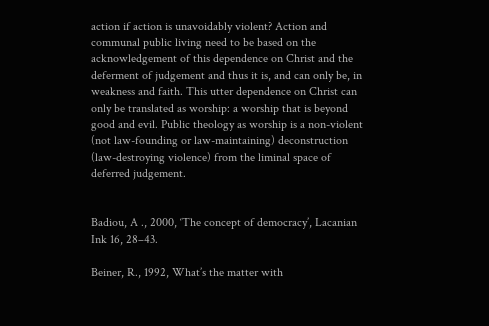action if action is unavoidably violent? Action and communal public living need to be based on the acknowledgement of this dependence on Christ and the deferment of judgement and thus it is, and can only be, in weakness and faith. This utter dependence on Christ can only be translated as worship: a worship that is beyond good and evil. Public theology as worship is a non-violent (not law-founding or law-maintaining) deconstruction (law-destroying violence) from the liminal space of deferred judgement.


Badiou, A ., 2000, ‘The concept of democracy’, Lacanian Ink 16, 28–43.

Beiner, R., 1992, What’s the matter with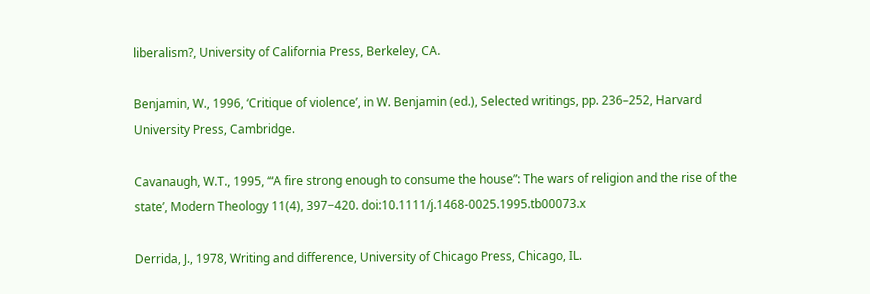liberalism?, University of California Press, Berkeley, CA.

Benjamin, W., 1996, ‘Critique of violence’, in W. Benjamin (ed.), Selected writings, pp. 236–252, Harvard University Press, Cambridge.

Cavanaugh, W.T., 1995, ‘“A fire strong enough to consume the house”: The wars of religion and the rise of the state’, Modern Theology 11(4), 397−420. doi:10.1111/j.1468-0025.1995.tb00073.x

Derrida, J., 1978, Writing and difference, University of Chicago Press, Chicago, IL.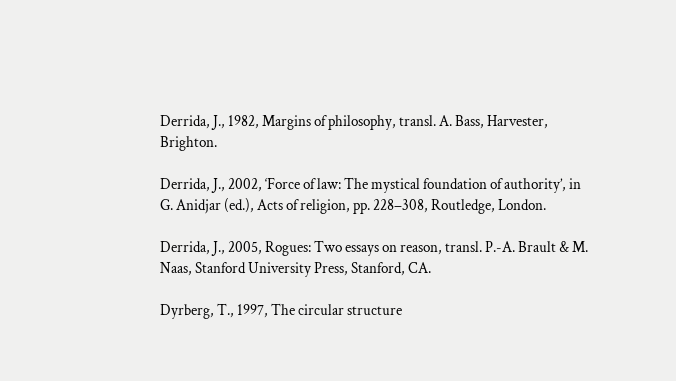Derrida, J., 1982, Margins of philosophy, transl. A. Bass, Harvester, Brighton.

Derrida, J., 2002, ‘Force of law: The mystical foundation of authority’, in G. Anidjar (ed.), Acts of religion, pp. 228−308, Routledge, London.

Derrida, J., 2005, Rogues: Two essays on reason, transl. P.-A. Brault & M. Naas, Stanford University Press, Stanford, CA.

Dyrberg, T., 1997, The circular structure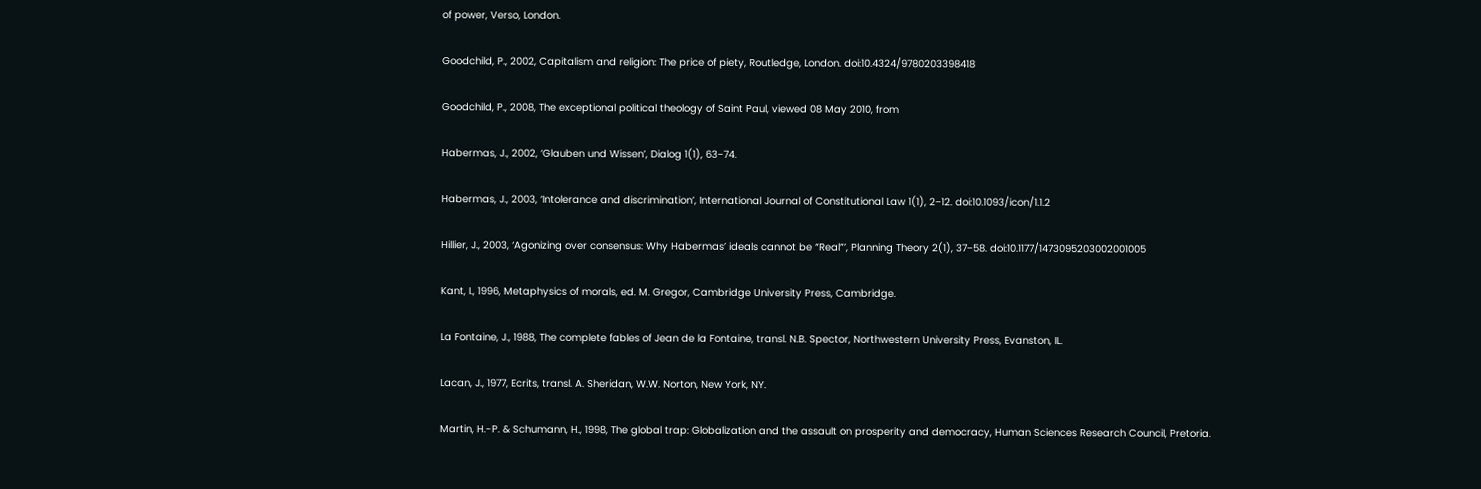of power, Verso, London.

Goodchild, P., 2002, Capitalism and religion: The price of piety, Routledge, London. doi:10.4324/9780203398418

Goodchild, P., 2008, The exceptional political theology of Saint Paul, viewed 08 May 2010, from

Habermas, J., 2002, ‘Glauben und Wissen’, Dialog 1(1), 63−74.

Habermas, J., 2003, ‘Intolerance and discrimination’, International Journal of Constitutional Law 1(1), 2−12. doi:10.1093/icon/1.1.2

Hillier, J., 2003, ‘Agonizing over consensus: Why Habermas’ ideals cannot be “Real”’, Planning Theory 2(1), 37−58. doi:10.1177/1473095203002001005

Kant, I., 1996, Metaphysics of morals, ed. M. Gregor, Cambridge University Press, Cambridge.

La Fontaine, J., 1988, The complete fables of Jean de la Fontaine, transl. N.B. Spector, Northwestern University Press, Evanston, IL.

Lacan, J., 1977, Ecrits, transl. A. Sheridan, W.W. Norton, New York, NY.

Martin, H.-P. & Schumann, H., 1998, The global trap: Globalization and the assault on prosperity and democracy, Human Sciences Research Council, Pretoria.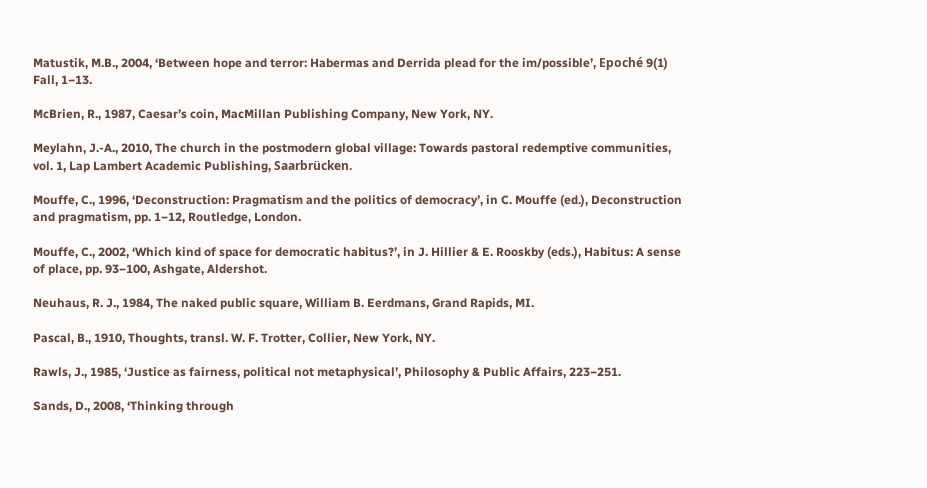Matustik, M.B., 2004, ‘Between hope and terror: Habermas and Derrida plead for the im/possible’, Epoché 9(1) Fall, 1−13.

McBrien, R., 1987, Caesar’s coin, MacMillan Publishing Company, New York, NY.

Meylahn, J.-A., 2010, The church in the postmodern global village: Towards pastoral redemptive communities, vol. 1, Lap Lambert Academic Publishing, Saarbrücken.

Mouffe, C., 1996, ‘Deconstruction: Pragmatism and the politics of democracy’, in C. Mouffe (ed.), Deconstruction and pragmatism, pp. 1−12, Routledge, London.

Mouffe, C., 2002, ‘Which kind of space for democratic habitus?’, in J. Hillier & E. Rooskby (eds.), Habitus: A sense of place, pp. 93−100, Ashgate, Aldershot.

Neuhaus, R. J., 1984, The naked public square, William B. Eerdmans, Grand Rapids, MI.

Pascal, B., 1910, Thoughts, transl. W. F. Trotter, Collier, New York, NY.

Rawls, J., 1985, ‘Justice as fairness, political not metaphysical’, Philosophy & Public Affairs, 223−251.

Sands, D., 2008, ‘Thinking through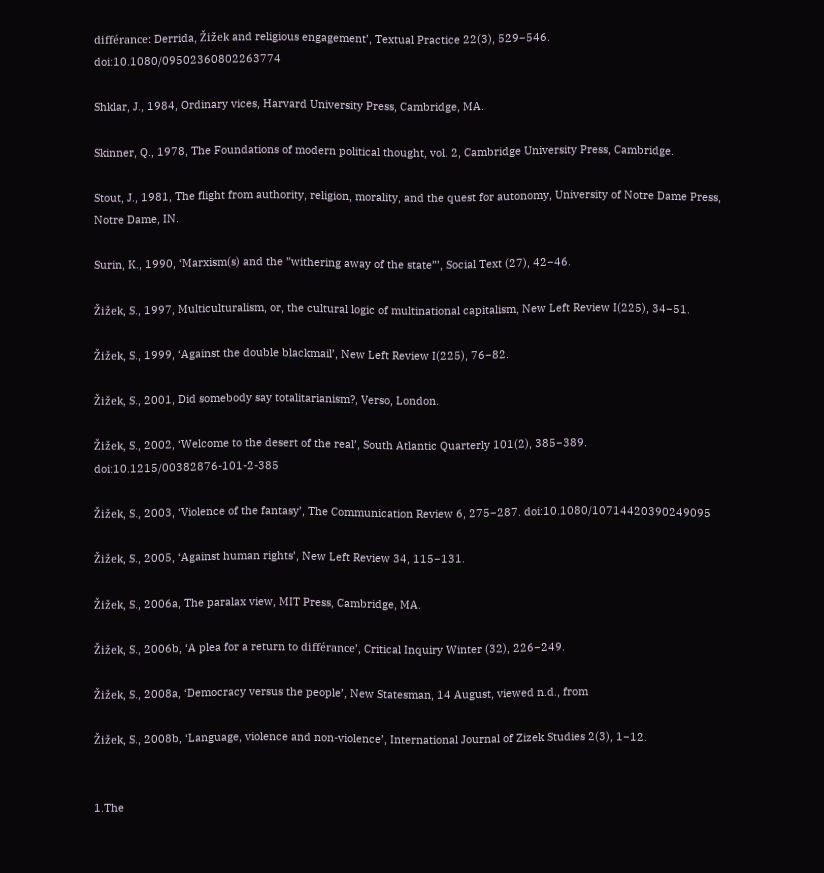différance: Derrida, Žižek and religious engagement’, Textual Practice 22(3), 529−546. doi:10.1080/09502360802263774

Shklar, J., 1984, Ordinary vices, Harvard University Press, Cambridge, MA.

Skinner, Q., 1978, The Foundations of modern political thought, vol. 2, Cambridge University Press, Cambridge.

Stout, J., 1981, The flight from authority, religion, morality, and the quest for autonomy, University of Notre Dame Press, Notre Dame, IN.

Surin, K., 1990, ‘Marxism(s) and the ”withering away of the state”’, Social Text (27), 42−46.

Žižek, S., 1997, Multiculturalism, or, the cultural logic of multinational capitalism, New Left Review I(225), 34−51.

Žižek, S., 1999, ‘Against the double blackmail’, New Left Review I(225), 76−82.

Žižek, S., 2001, Did somebody say totalitarianism?, Verso, London.

Žižek, S., 2002, ‘Welcome to the desert of the real’, South Atlantic Quarterly 101(2), 385−389. doi:10.1215/00382876-101-2-385

Žižek, S., 2003, ‘Violence of the fantasy’, The Communication Review 6, 275−287. doi:10.1080/10714420390249095

Žižek, S., 2005, ‘Against human rights’, New Left Review 34, 115−131.

Žižek, S., 2006a, The paralax view, MIT Press, Cambridge, MA.

Žižek, S., 2006b, ‘A plea for a return to différance’, Critical Inquiry Winter (32), 226−249.

Žižek, S., 2008a, ‘Democracy versus the people’, New Statesman, 14 August, viewed n.d., from

Žižek, S., 2008b, ‘Language, violence and non-violence’, International Journal of Zizek Studies 2(3), 1−12.


1.The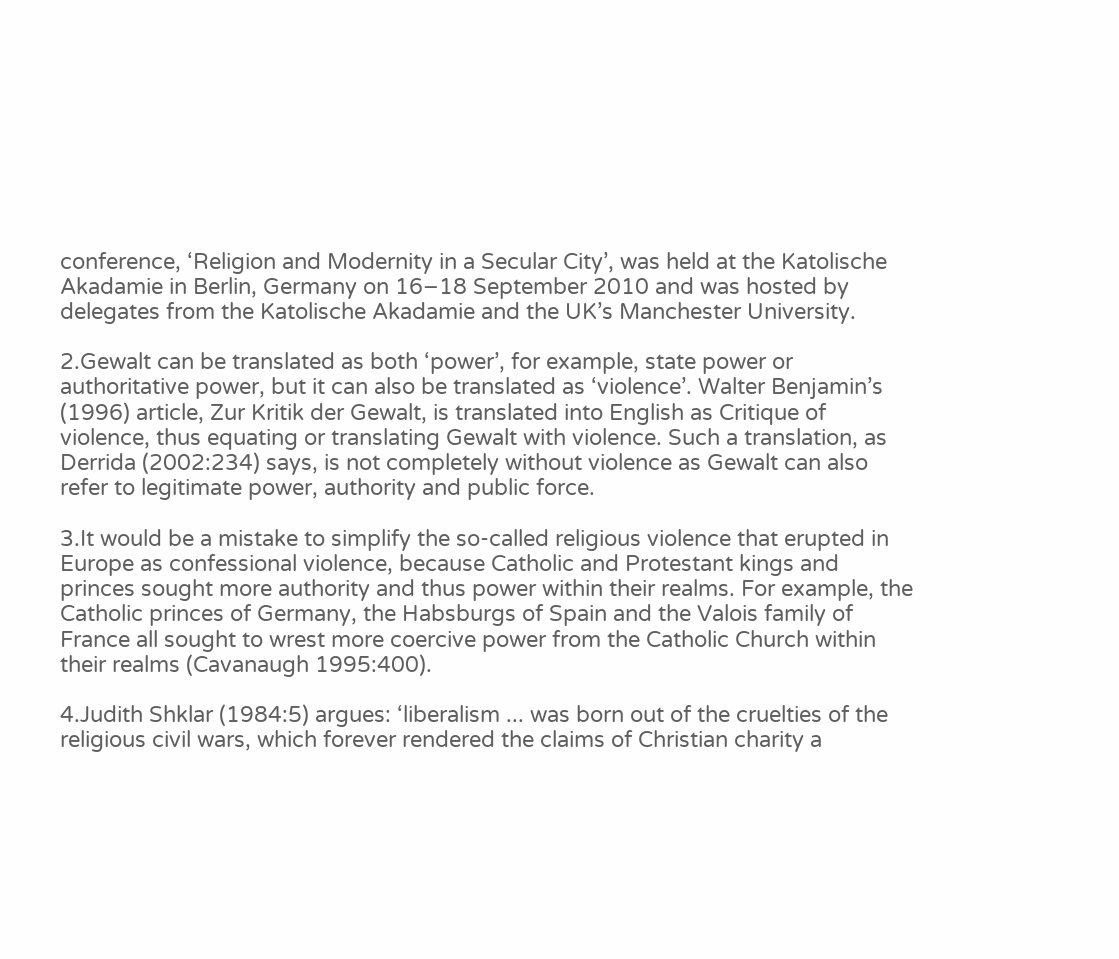conference, ‘Religion and Modernity in a Secular City’, was held at the Katolische Akadamie in Berlin, Germany on 16−18 September 2010 and was hosted by delegates from the Katolische Akadamie and the UK’s Manchester University.

2.Gewalt can be translated as both ‘power’, for example, state power or authoritative power, but it can also be translated as ‘violence’. Walter Benjamin’s (1996) article, Zur Kritik der Gewalt, is translated into English as Critique of violence, thus equating or translating Gewalt with violence. Such a translation, as Derrida (2002:234) says, is not completely without violence as Gewalt can also refer to legitimate power, authority and public force.

3.It would be a mistake to simplify the so-called religious violence that erupted in Europe as confessional violence, because Catholic and Protestant kings and princes sought more authority and thus power within their realms. For example, the Catholic princes of Germany, the Habsburgs of Spain and the Valois family of France all sought to wrest more coercive power from the Catholic Church within their realms (Cavanaugh 1995:400).

4.Judith Shklar (1984:5) argues: ‘liberalism ... was born out of the cruelties of the religious civil wars, which forever rendered the claims of Christian charity a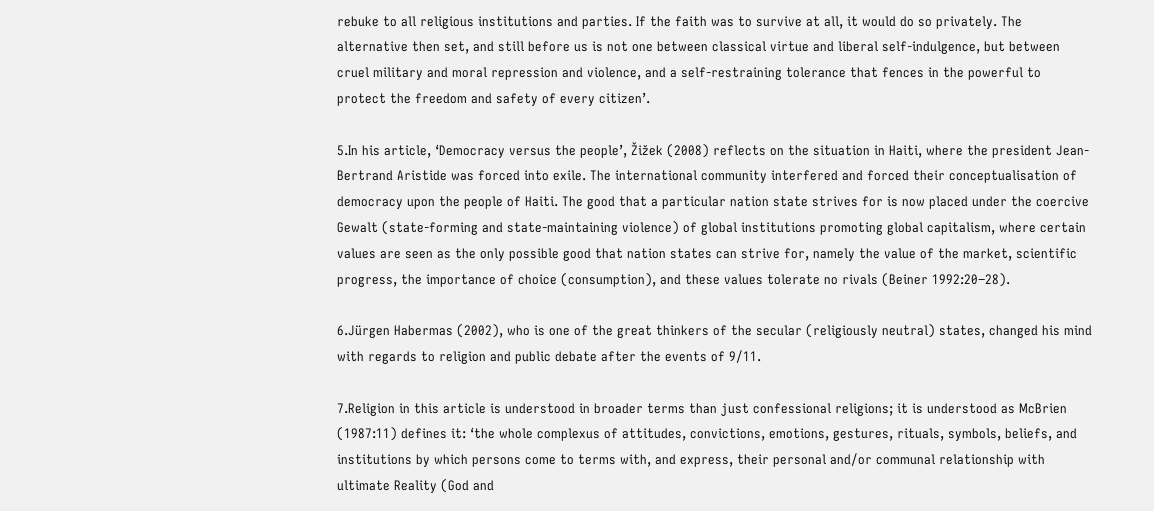rebuke to all religious institutions and parties. If the faith was to survive at all, it would do so privately. The alternative then set, and still before us is not one between classical virtue and liberal self-indulgence, but between cruel military and moral repression and violence, and a self-restraining tolerance that fences in the powerful to protect the freedom and safety of every citizen’.

5.In his article, ‘Democracy versus the people’, Žižek (2008) reflects on the situation in Haiti, where the president Jean-Bertrand Aristide was forced into exile. The international community interfered and forced their conceptualisation of democracy upon the people of Haiti. The good that a particular nation state strives for is now placed under the coercive Gewalt (state-forming and state-maintaining violence) of global institutions promoting global capitalism, where certain values are seen as the only possible good that nation states can strive for, namely the value of the market, scientific progress, the importance of choice (consumption), and these values tolerate no rivals (Beiner 1992:20−28).

6.Jürgen Habermas (2002), who is one of the great thinkers of the secular (religiously neutral) states, changed his mind with regards to religion and public debate after the events of 9/11.

7.Religion in this article is understood in broader terms than just confessional religions; it is understood as McBrien (1987:11) defines it: ‘the whole complexus of attitudes, convictions, emotions, gestures, rituals, symbols, beliefs, and institutions by which persons come to terms with, and express, their personal and/or communal relationship with ultimate Reality (God and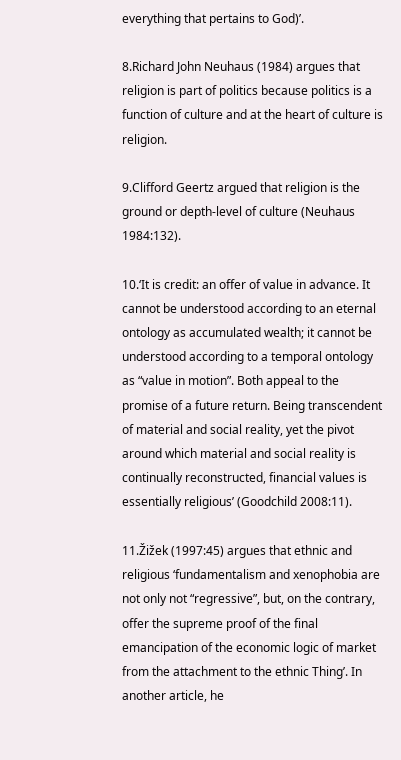everything that pertains to God)’.

8.Richard John Neuhaus (1984) argues that religion is part of politics because politics is a function of culture and at the heart of culture is religion.

9.Clifford Geertz argued that religion is the ground or depth-level of culture (Neuhaus 1984:132).

10.‘It is credit: an offer of value in advance. It cannot be understood according to an eternal ontology as accumulated wealth; it cannot be understood according to a temporal ontology as “value in motion”. Both appeal to the promise of a future return. Being transcendent of material and social reality, yet the pivot around which material and social reality is continually reconstructed, financial values is essentially religious’ (Goodchild 2008:11).

11.Žižek (1997:45) argues that ethnic and religious ‘fundamentalism and xenophobia are not only not “regressive”, but, on the contrary, offer the supreme proof of the final emancipation of the economic logic of market from the attachment to the ethnic Thing’. In another article, he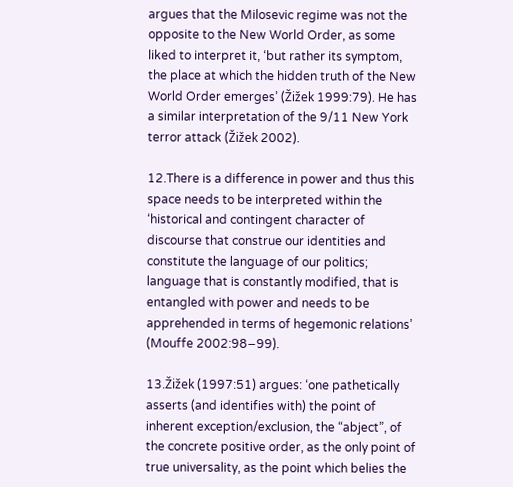argues that the Milosevic regime was not the opposite to the New World Order, as some liked to interpret it, ‘but rather its symptom, the place at which the hidden truth of the New World Order emerges’ (Žižek 1999:79). He has a similar interpretation of the 9/11 New York terror attack (Žižek 2002).

12.There is a difference in power and thus this space needs to be interpreted within the ‘historical and contingent character of discourse that construe our identities and constitute the language of our politics; language that is constantly modified, that is entangled with power and needs to be apprehended in terms of hegemonic relations’ (Mouffe 2002:98−99).

13.Žižek (1997:51) argues: ‘one pathetically asserts (and identifies with) the point of inherent exception/exclusion, the “abject”, of the concrete positive order, as the only point of true universality, as the point which belies the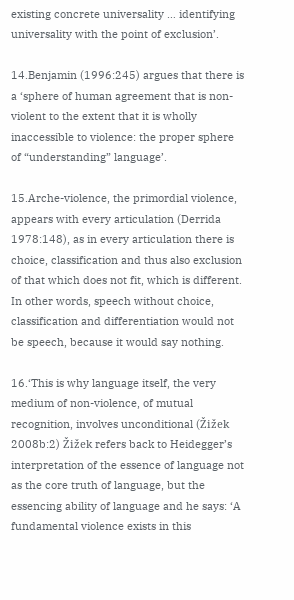existing concrete universality … identifying universality with the point of exclusion’.

14.Benjamin (1996:245) argues that there is a ‘sphere of human agreement that is non-violent to the extent that it is wholly inaccessible to violence: the proper sphere of “understanding” language’.

15.Arche-violence, the primordial violence, appears with every articulation (Derrida 1978:148), as in every articulation there is choice, classification and thus also exclusion of that which does not fit, which is different. In other words, speech without choice, classification and differentiation would not be speech, because it would say nothing.

16.‘This is why language itself, the very medium of non-violence, of mutual recognition, involves unconditional (Žižek 2008b:2) Žižek refers back to Heidegger’s interpretation of the essence of language not as the core truth of language, but the essencing ability of language and he says: ‘A fundamental violence exists in this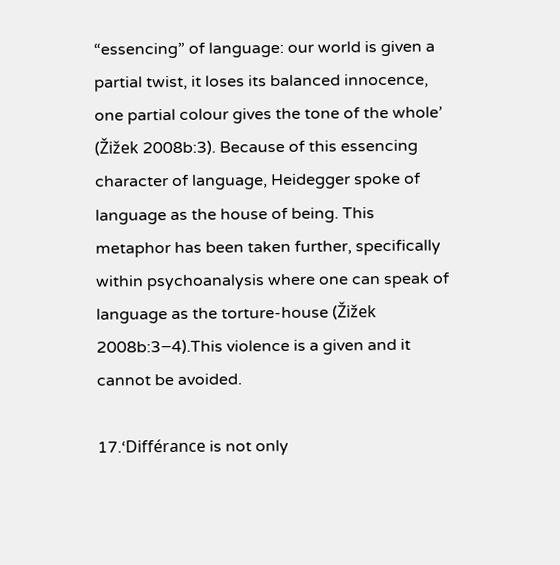“essencing” of language: our world is given a partial twist, it loses its balanced innocence, one partial colour gives the tone of the whole’ (Žižek 2008b:3). Because of this essencing character of language, Heidegger spoke of language as the house of being. This metaphor has been taken further, specifically within psychoanalysis where one can speak of language as the torture-house (Žižek 2008b:3−4).This violence is a given and it cannot be avoided.

17.‘Différance is not only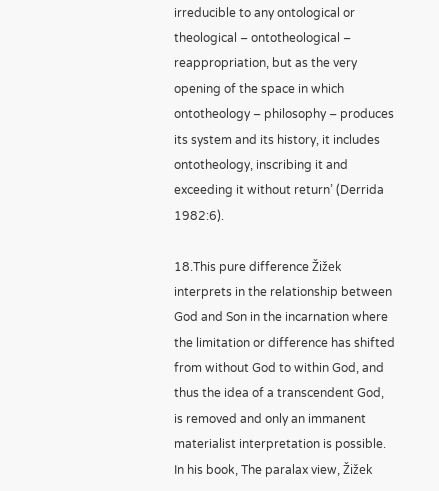irreducible to any ontological or theological – ontotheological – reappropriation, but as the very opening of the space in which ontotheology – philosophy – produces its system and its history, it includes ontotheology, inscribing it and exceeding it without return’ (Derrida 1982:6).

18.This pure difference Žižek interprets in the relationship between God and Son in the incarnation where the limitation or difference has shifted from without God to within God, and thus the idea of a transcendent God, is removed and only an immanent materialist interpretation is possible. In his book, The paralax view, Žižek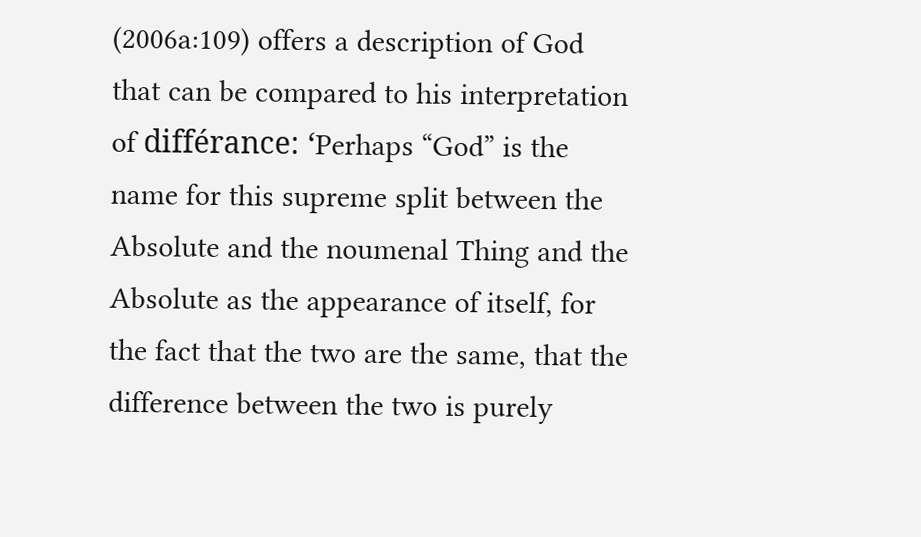(2006a:109) offers a description of God that can be compared to his interpretation of différance: ‘Perhaps “God” is the name for this supreme split between the Absolute and the noumenal Thing and the Absolute as the appearance of itself, for the fact that the two are the same, that the difference between the two is purely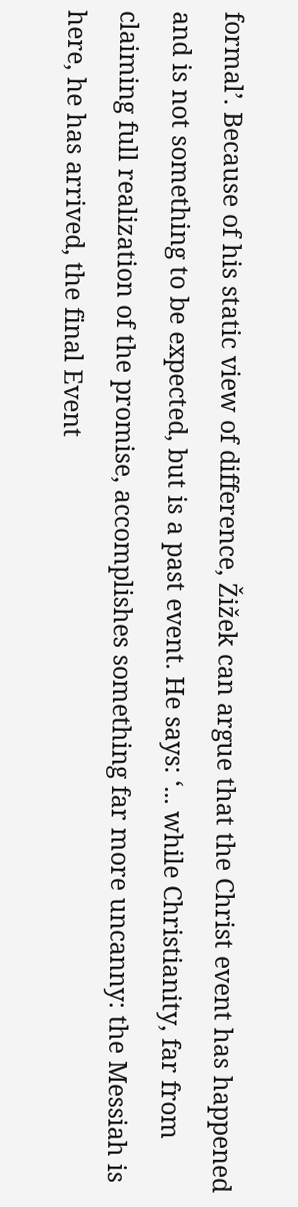formal’. Because of his static view of difference, Žižek can argue that the Christ event has happened and is not something to be expected, but is a past event. He says: ‘... while Christianity, far from claiming full realization of the promise, accomplishes something far more uncanny: the Messiah is here, he has arrived, the final Event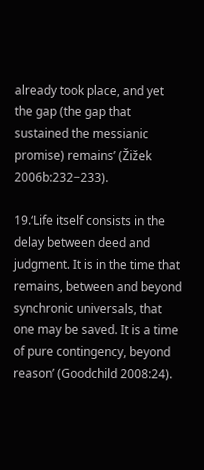already took place, and yet the gap (the gap that sustained the messianic promise) remains’ (Žižek 2006b:232−233).

19.‘Life itself consists in the delay between deed and judgment. It is in the time that remains, between and beyond synchronic universals, that one may be saved. It is a time of pure contingency, beyond reason’ (Goodchild 2008:24).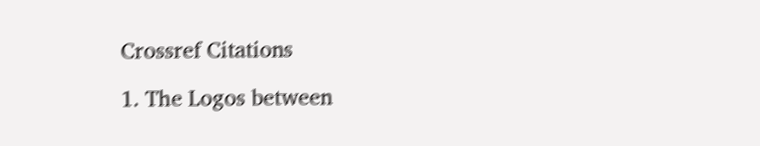Crossref Citations

1. The Logos between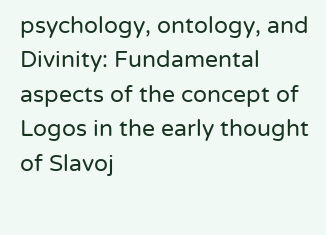psychology, ontology, and Divinity: Fundamental aspects of the concept of Logos in the early thought of Slavoj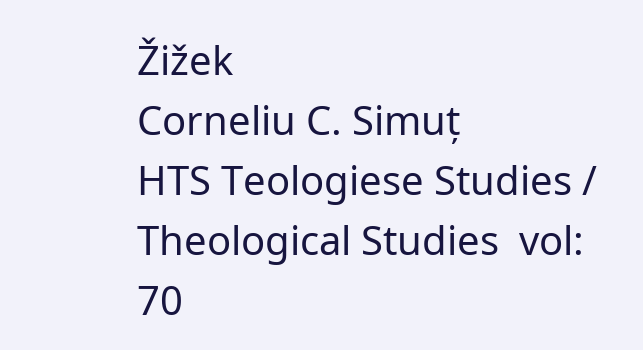Žižek
Corneliu C. Simuț
HTS Teologiese Studies / Theological Studies  vol: 70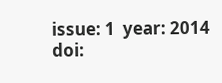issue: 1  year: 2014
doi: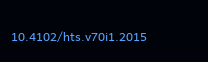10.4102/hts.v70i1.2015